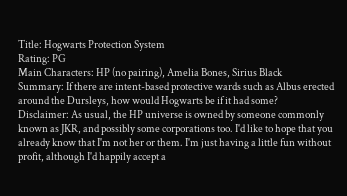Title: Hogwarts Protection System
Rating: PG
Main Characters: HP (no pairing), Amelia Bones, Sirius Black
Summary: If there are intent-based protective wards such as Albus erected around the Dursleys, how would Hogwarts be if it had some?
Disclaimer: As usual, the HP universe is owned by someone commonly known as JKR, and possibly some corporations too. I'd like to hope that you already know that I'm not her or them. I'm just having a little fun without profit, although I'd happily accept a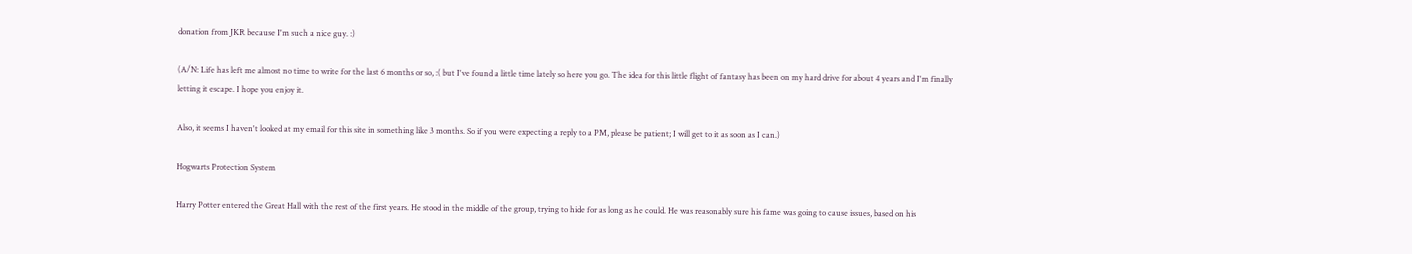donation from JKR because I'm such a nice guy. :)

(A/N: Life has left me almost no time to write for the last 6 months or so, :( but I've found a little time lately so here you go. The idea for this little flight of fantasy has been on my hard drive for about 4 years and I'm finally letting it escape. I hope you enjoy it.

Also, it seems I haven't looked at my email for this site in something like 3 months. So if you were expecting a reply to a PM, please be patient; I will get to it as soon as I can.)

Hogwarts Protection System

Harry Potter entered the Great Hall with the rest of the first years. He stood in the middle of the group, trying to hide for as long as he could. He was reasonably sure his fame was going to cause issues, based on his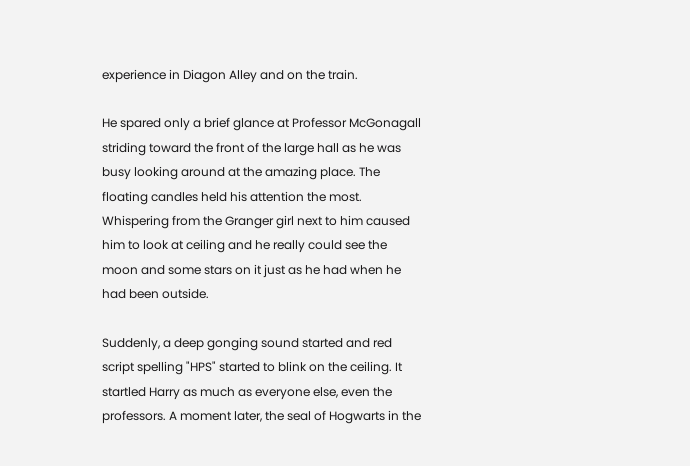experience in Diagon Alley and on the train.

He spared only a brief glance at Professor McGonagall striding toward the front of the large hall as he was busy looking around at the amazing place. The floating candles held his attention the most. Whispering from the Granger girl next to him caused him to look at ceiling and he really could see the moon and some stars on it just as he had when he had been outside.

Suddenly, a deep gonging sound started and red script spelling "HPS" started to blink on the ceiling. It startled Harry as much as everyone else, even the professors. A moment later, the seal of Hogwarts in the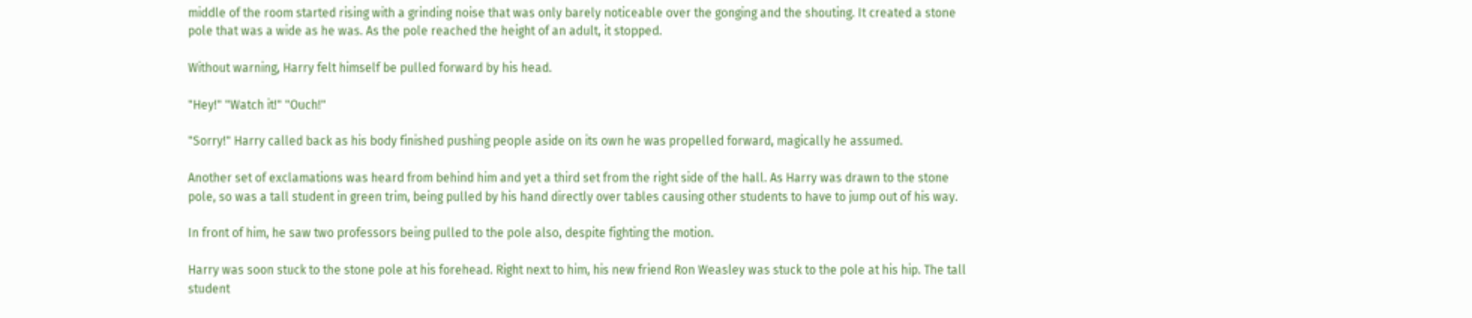middle of the room started rising with a grinding noise that was only barely noticeable over the gonging and the shouting. It created a stone pole that was a wide as he was. As the pole reached the height of an adult, it stopped.

Without warning, Harry felt himself be pulled forward by his head.

"Hey!" "Watch it!" "Ouch!"

"Sorry!" Harry called back as his body finished pushing people aside on its own he was propelled forward, magically he assumed.

Another set of exclamations was heard from behind him and yet a third set from the right side of the hall. As Harry was drawn to the stone pole, so was a tall student in green trim, being pulled by his hand directly over tables causing other students to have to jump out of his way.

In front of him, he saw two professors being pulled to the pole also, despite fighting the motion.

Harry was soon stuck to the stone pole at his forehead. Right next to him, his new friend Ron Weasley was stuck to the pole at his hip. The tall student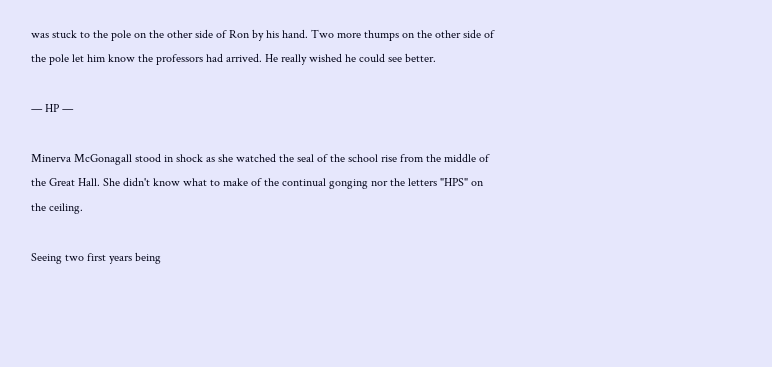was stuck to the pole on the other side of Ron by his hand. Two more thumps on the other side of the pole let him know the professors had arrived. He really wished he could see better.

— HP —

Minerva McGonagall stood in shock as she watched the seal of the school rise from the middle of the Great Hall. She didn't know what to make of the continual gonging nor the letters "HPS" on the ceiling.

Seeing two first years being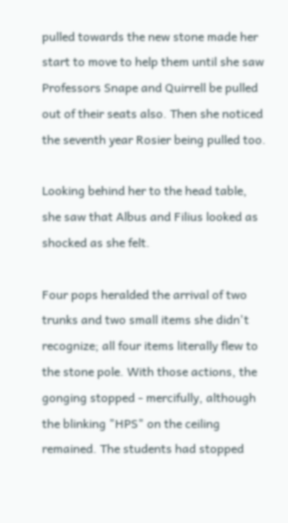pulled towards the new stone made her start to move to help them until she saw Professors Snape and Quirrell be pulled out of their seats also. Then she noticed the seventh year Rosier being pulled too.

Looking behind her to the head table, she saw that Albus and Filius looked as shocked as she felt.

Four pops heralded the arrival of two trunks and two small items she didn't recognize; all four items literally flew to the stone pole. With those actions, the gonging stopped - mercifully, although the blinking "HPS" on the ceiling remained. The students had stopped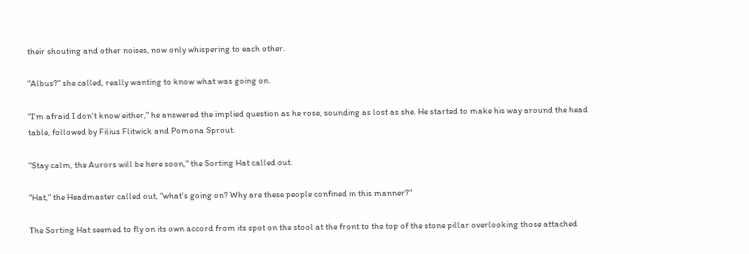their shouting and other noises, now only whispering to each other.

"Albus?" she called, really wanting to know what was going on.

"I'm afraid I don't know either," he answered the implied question as he rose, sounding as lost as she. He started to make his way around the head table, followed by Filius Flitwick and Pomona Sprout.

"Stay calm, the Aurors will be here soon," the Sorting Hat called out.

"Hat," the Headmaster called out, "what's going on? Why are these people confined in this manner?"

The Sorting Hat seemed to fly on its own accord from its spot on the stool at the front to the top of the stone pillar overlooking those attached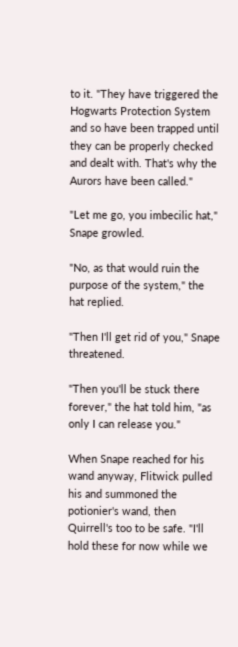to it. "They have triggered the Hogwarts Protection System and so have been trapped until they can be properly checked and dealt with. That's why the Aurors have been called."

"Let me go, you imbecilic hat," Snape growled.

"No, as that would ruin the purpose of the system," the hat replied.

"Then I'll get rid of you," Snape threatened.

"Then you'll be stuck there forever," the hat told him, "as only I can release you."

When Snape reached for his wand anyway, Flitwick pulled his and summoned the potionier's wand, then Quirrell's too to be safe. "I'll hold these for now while we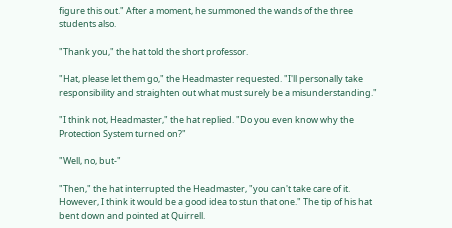figure this out." After a moment, he summoned the wands of the three students also.

"Thank you," the hat told the short professor.

"Hat, please let them go," the Headmaster requested. "I'll personally take responsibility and straighten out what must surely be a misunderstanding."

"I think not, Headmaster," the hat replied. "Do you even know why the Protection System turned on?"

"Well, no, but-"

"Then," the hat interrupted the Headmaster, "you can't take care of it. However, I think it would be a good idea to stun that one." The tip of his hat bent down and pointed at Quirrell.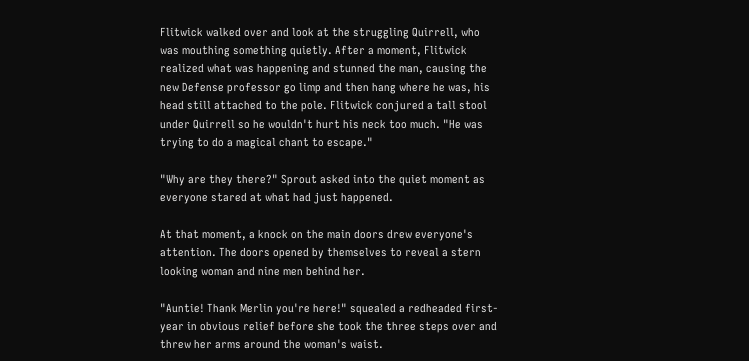Flitwick walked over and look at the struggling Quirrell, who was mouthing something quietly. After a moment, Flitwick realized what was happening and stunned the man, causing the new Defense professor go limp and then hang where he was, his head still attached to the pole. Flitwick conjured a tall stool under Quirrell so he wouldn't hurt his neck too much. "He was trying to do a magical chant to escape."

"Why are they there?" Sprout asked into the quiet moment as everyone stared at what had just happened.

At that moment, a knock on the main doors drew everyone's attention. The doors opened by themselves to reveal a stern looking woman and nine men behind her.

"Auntie! Thank Merlin you're here!" squealed a redheaded first-year in obvious relief before she took the three steps over and threw her arms around the woman's waist.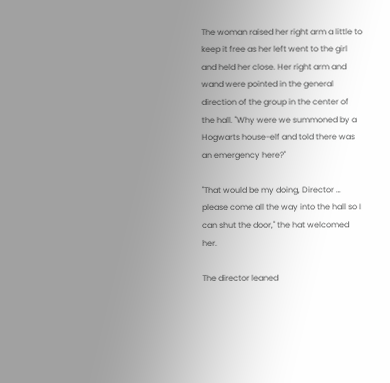The woman raised her right arm a little to keep it free as her left went to the girl and held her close. Her right arm and wand were pointed in the general direction of the group in the center of the hall. "Why were we summoned by a Hogwarts house-elf and told there was an emergency here?"

"That would be my doing, Director … please come all the way into the hall so I can shut the door," the hat welcomed her.

The director leaned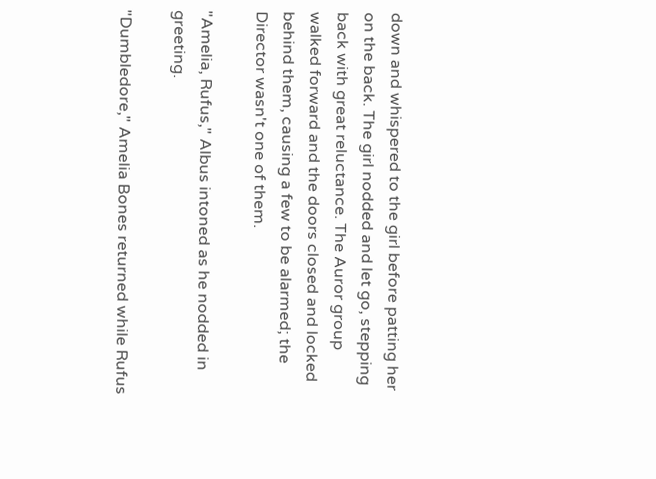down and whispered to the girl before patting her on the back. The girl nodded and let go, stepping back with great reluctance. The Auror group walked forward and the doors closed and locked behind them, causing a few to be alarmed; the Director wasn't one of them.

"Amelia, Rufus," Albus intoned as he nodded in greeting.

"Dumbledore," Amelia Bones returned while Rufus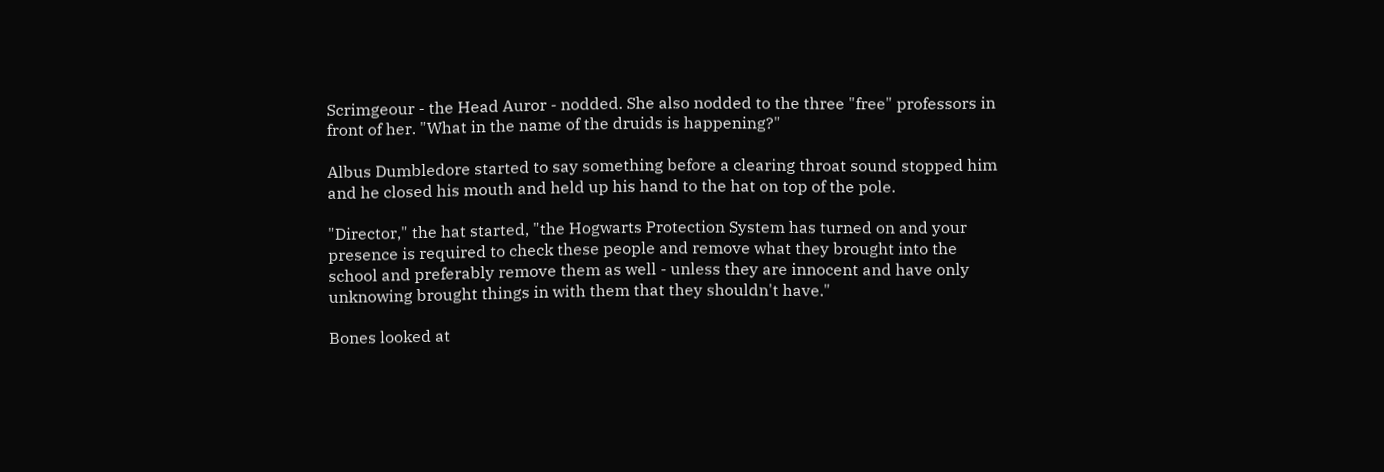Scrimgeour - the Head Auror - nodded. She also nodded to the three "free" professors in front of her. "What in the name of the druids is happening?"

Albus Dumbledore started to say something before a clearing throat sound stopped him and he closed his mouth and held up his hand to the hat on top of the pole.

"Director," the hat started, "the Hogwarts Protection System has turned on and your presence is required to check these people and remove what they brought into the school and preferably remove them as well - unless they are innocent and have only unknowing brought things in with them that they shouldn't have."

Bones looked at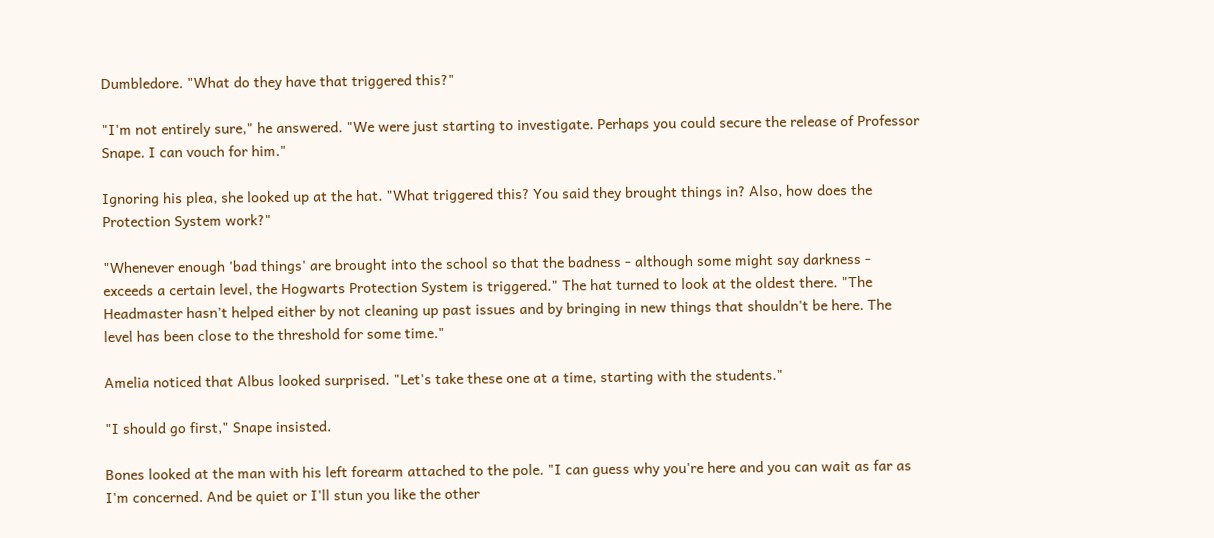Dumbledore. "What do they have that triggered this?"

"I'm not entirely sure," he answered. "We were just starting to investigate. Perhaps you could secure the release of Professor Snape. I can vouch for him."

Ignoring his plea, she looked up at the hat. "What triggered this? You said they brought things in? Also, how does the Protection System work?"

"Whenever enough 'bad things' are brought into the school so that the badness - although some might say darkness - exceeds a certain level, the Hogwarts Protection System is triggered." The hat turned to look at the oldest there. "The Headmaster hasn't helped either by not cleaning up past issues and by bringing in new things that shouldn't be here. The level has been close to the threshold for some time."

Amelia noticed that Albus looked surprised. "Let's take these one at a time, starting with the students."

"I should go first," Snape insisted.

Bones looked at the man with his left forearm attached to the pole. "I can guess why you're here and you can wait as far as I'm concerned. And be quiet or I'll stun you like the other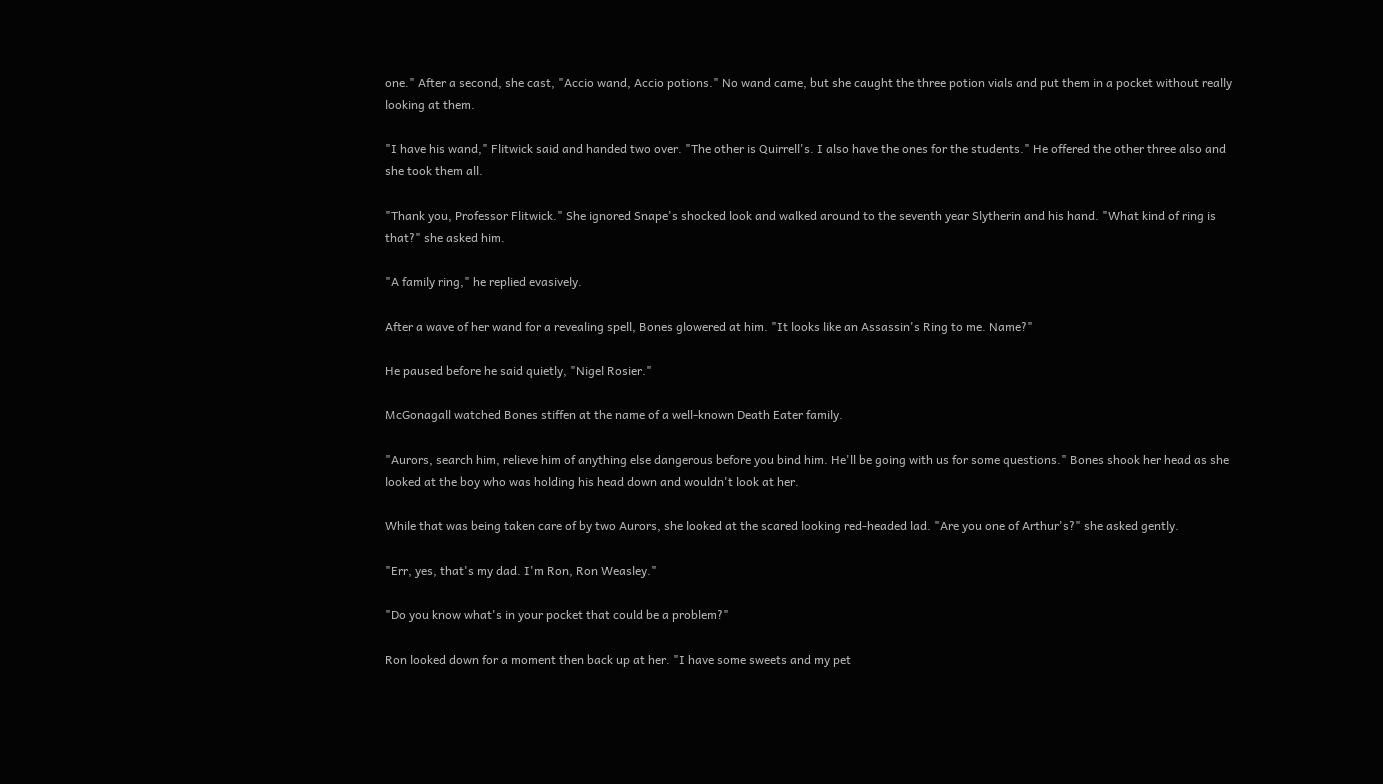one." After a second, she cast, "Accio wand, Accio potions." No wand came, but she caught the three potion vials and put them in a pocket without really looking at them.

"I have his wand," Flitwick said and handed two over. "The other is Quirrell's. I also have the ones for the students." He offered the other three also and she took them all.

"Thank you, Professor Flitwick." She ignored Snape's shocked look and walked around to the seventh year Slytherin and his hand. "What kind of ring is that?" she asked him.

"A family ring," he replied evasively.

After a wave of her wand for a revealing spell, Bones glowered at him. "It looks like an Assassin's Ring to me. Name?"

He paused before he said quietly, "Nigel Rosier."

McGonagall watched Bones stiffen at the name of a well-known Death Eater family.

"Aurors, search him, relieve him of anything else dangerous before you bind him. He'll be going with us for some questions." Bones shook her head as she looked at the boy who was holding his head down and wouldn't look at her.

While that was being taken care of by two Aurors, she looked at the scared looking red-headed lad. "Are you one of Arthur's?" she asked gently.

"Err, yes, that's my dad. I'm Ron, Ron Weasley."

"Do you know what's in your pocket that could be a problem?"

Ron looked down for a moment then back up at her. "I have some sweets and my pet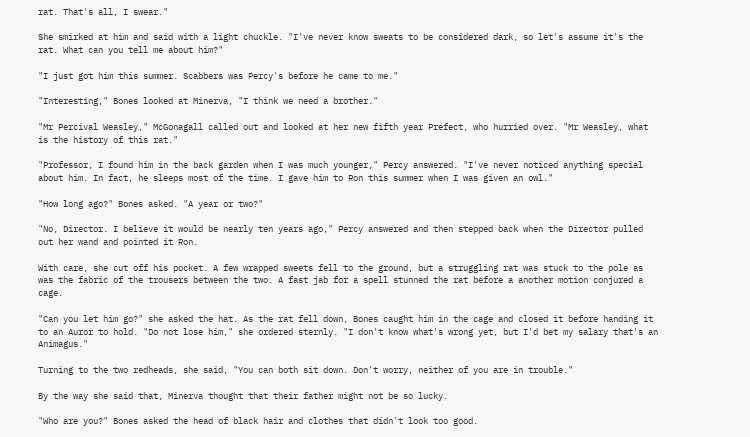rat. That's all, I swear."

She smirked at him and said with a light chuckle. "I've never know sweats to be considered dark, so let's assume it's the rat. What can you tell me about him?"

"I just got him this summer. Scabbers was Percy's before he came to me."

"Interesting," Bones looked at Minerva, "I think we need a brother."

"Mr Percival Weasley," McGonagall called out and looked at her new fifth year Prefect, who hurried over. "Mr Weasley, what is the history of this rat."

"Professor, I found him in the back garden when I was much younger," Percy answered. "I've never noticed anything special about him. In fact, he sleeps most of the time. I gave him to Ron this summer when I was given an owl."

"How long ago?" Bones asked. "A year or two?"

"No, Director. I believe it would be nearly ten years ago," Percy answered and then stepped back when the Director pulled out her wand and pointed it Ron.

With care, she cut off his pocket. A few wrapped sweets fell to the ground, but a struggling rat was stuck to the pole as was the fabric of the trousers between the two. A fast jab for a spell stunned the rat before a another motion conjured a cage.

"Can you let him go?" she asked the hat. As the rat fell down, Bones caught him in the cage and closed it before handing it to an Auror to hold. "Do not lose him," she ordered sternly. "I don't know what's wrong yet, but I'd bet my salary that's an Animagus."

Turning to the two redheads, she said, "You can both sit down. Don't worry, neither of you are in trouble."

By the way she said that, Minerva thought that their father might not be so lucky.

"Who are you?" Bones asked the head of black hair and clothes that didn't look too good.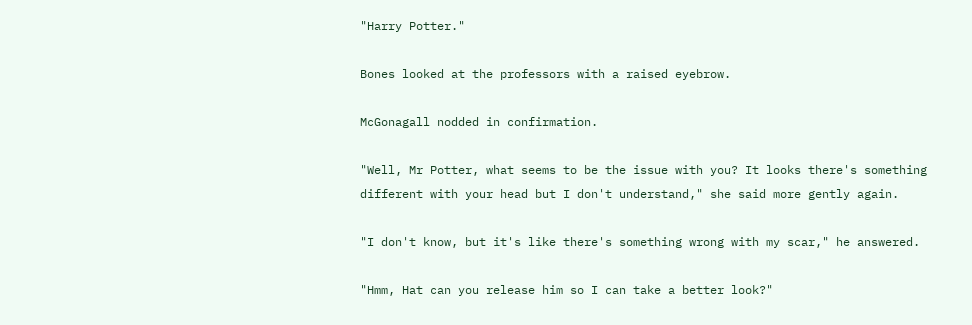"Harry Potter."

Bones looked at the professors with a raised eyebrow.

McGonagall nodded in confirmation.

"Well, Mr Potter, what seems to be the issue with you? It looks there's something different with your head but I don't understand," she said more gently again.

"I don't know, but it's like there's something wrong with my scar," he answered.

"Hmm, Hat can you release him so I can take a better look?"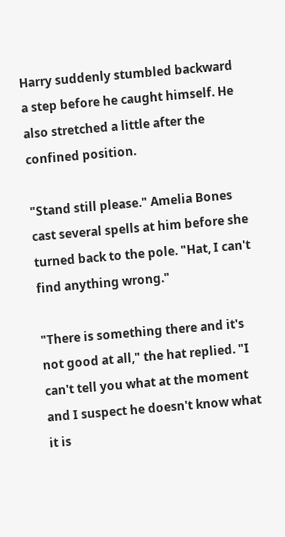Harry suddenly stumbled backward a step before he caught himself. He also stretched a little after the confined position.

"Stand still please." Amelia Bones cast several spells at him before she turned back to the pole. "Hat, I can't find anything wrong."

"There is something there and it's not good at all," the hat replied. "I can't tell you what at the moment and I suspect he doesn't know what it is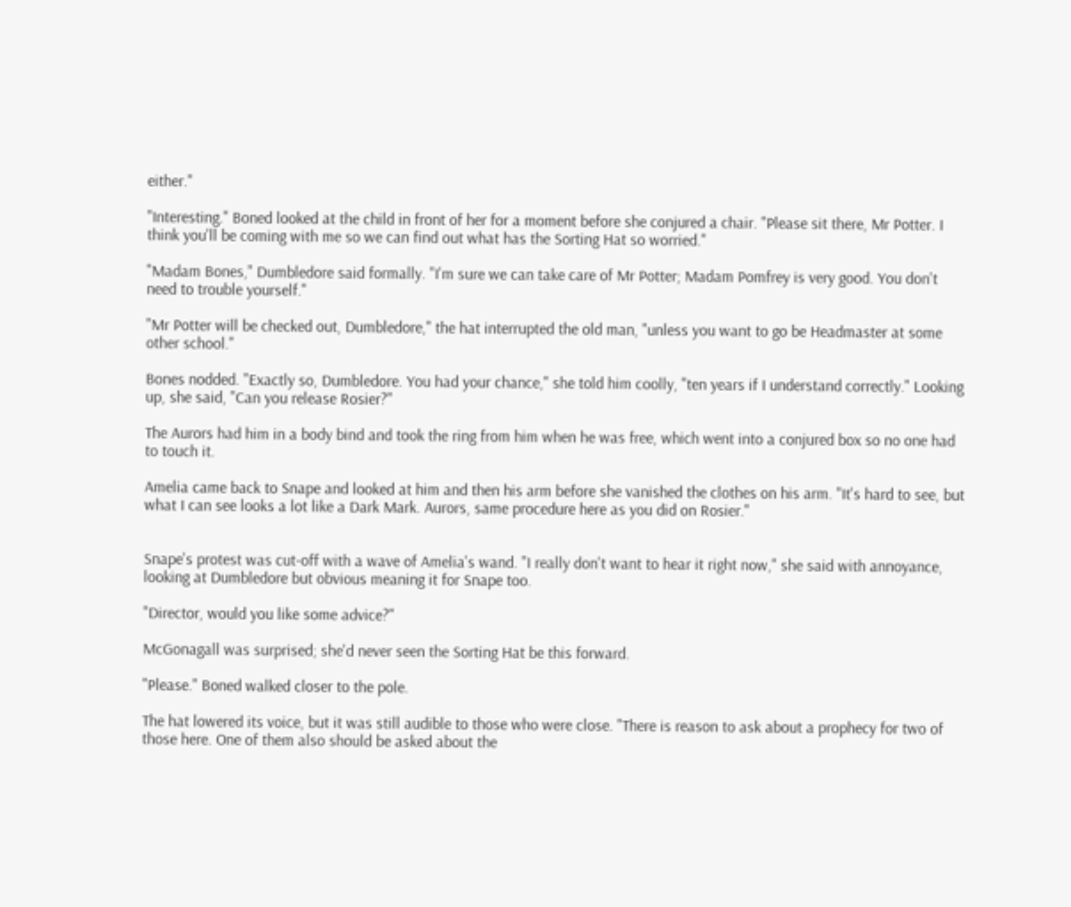either."

"Interesting." Boned looked at the child in front of her for a moment before she conjured a chair. "Please sit there, Mr Potter. I think you'll be coming with me so we can find out what has the Sorting Hat so worried."

"Madam Bones," Dumbledore said formally. "I'm sure we can take care of Mr Potter; Madam Pomfrey is very good. You don't need to trouble yourself."

"Mr Potter will be checked out, Dumbledore," the hat interrupted the old man, "unless you want to go be Headmaster at some other school."

Bones nodded. "Exactly so, Dumbledore. You had your chance," she told him coolly, "ten years if I understand correctly." Looking up, she said, "Can you release Rosier?"

The Aurors had him in a body bind and took the ring from him when he was free, which went into a conjured box so no one had to touch it.

Amelia came back to Snape and looked at him and then his arm before she vanished the clothes on his arm. "It's hard to see, but what I can see looks a lot like a Dark Mark. Aurors, same procedure here as you did on Rosier."


Snape's protest was cut-off with a wave of Amelia's wand. "I really don't want to hear it right now," she said with annoyance, looking at Dumbledore but obvious meaning it for Snape too.

"Director, would you like some advice?"

McGonagall was surprised; she'd never seen the Sorting Hat be this forward.

"Please." Boned walked closer to the pole.

The hat lowered its voice, but it was still audible to those who were close. "There is reason to ask about a prophecy for two of those here. One of them also should be asked about the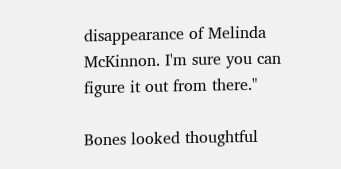disappearance of Melinda McKinnon. I'm sure you can figure it out from there."

Bones looked thoughtful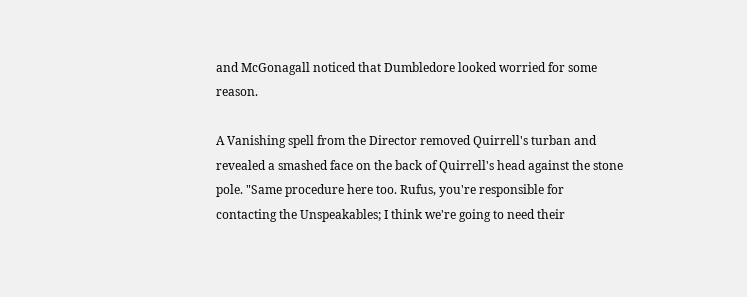and McGonagall noticed that Dumbledore looked worried for some reason.

A Vanishing spell from the Director removed Quirrell's turban and revealed a smashed face on the back of Quirrell's head against the stone pole. "Same procedure here too. Rufus, you're responsible for contacting the Unspeakables; I think we're going to need their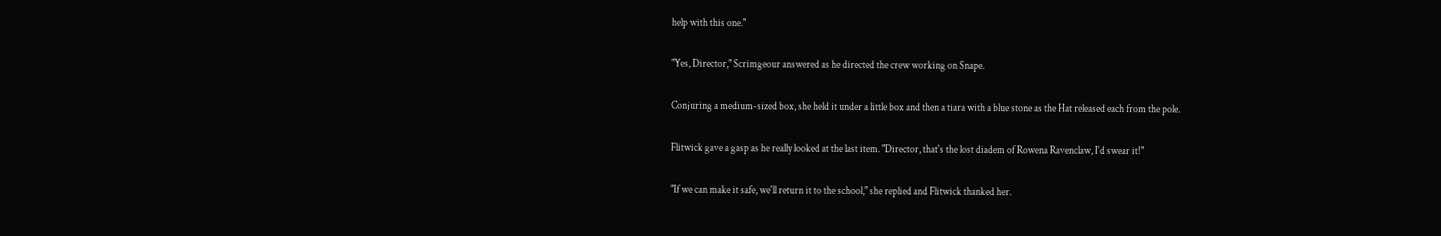help with this one."

"Yes, Director," Scrimgeour answered as he directed the crew working on Snape.

Conjuring a medium-sized box, she held it under a little box and then a tiara with a blue stone as the Hat released each from the pole.

Flitwick gave a gasp as he really looked at the last item. "Director, that's the lost diadem of Rowena Ravenclaw, I'd swear it!"

"If we can make it safe, we'll return it to the school," she replied and Flitwick thanked her.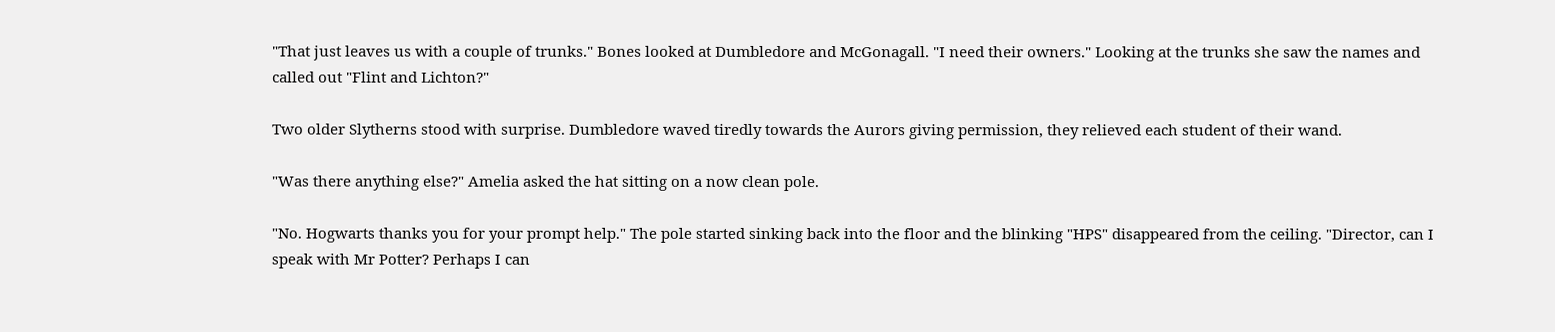"That just leaves us with a couple of trunks." Bones looked at Dumbledore and McGonagall. "I need their owners." Looking at the trunks she saw the names and called out "Flint and Lichton?"

Two older Slytherns stood with surprise. Dumbledore waved tiredly towards the Aurors giving permission, they relieved each student of their wand.

"Was there anything else?" Amelia asked the hat sitting on a now clean pole.

"No. Hogwarts thanks you for your prompt help." The pole started sinking back into the floor and the blinking "HPS" disappeared from the ceiling. "Director, can I speak with Mr Potter? Perhaps I can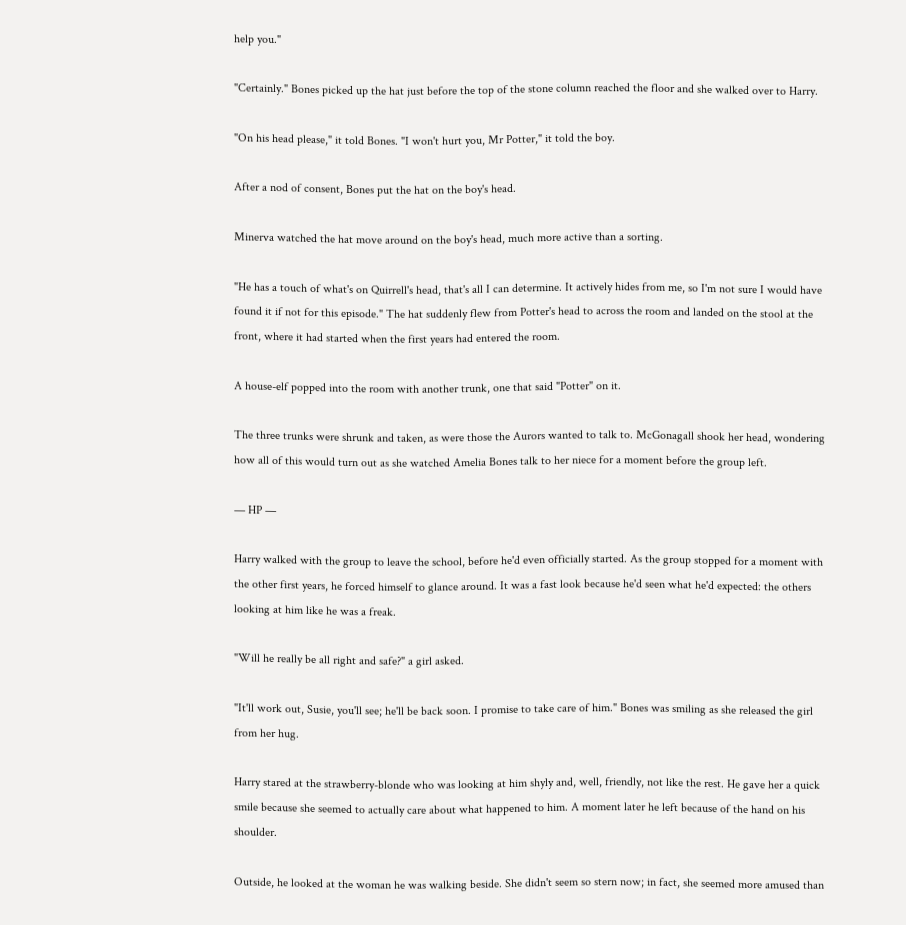help you."

"Certainly." Bones picked up the hat just before the top of the stone column reached the floor and she walked over to Harry.

"On his head please," it told Bones. "I won't hurt you, Mr Potter," it told the boy.

After a nod of consent, Bones put the hat on the boy's head.

Minerva watched the hat move around on the boy's head, much more active than a sorting.

"He has a touch of what's on Quirrell's head, that's all I can determine. It actively hides from me, so I'm not sure I would have found it if not for this episode." The hat suddenly flew from Potter's head to across the room and landed on the stool at the front, where it had started when the first years had entered the room.

A house-elf popped into the room with another trunk, one that said "Potter" on it.

The three trunks were shrunk and taken, as were those the Aurors wanted to talk to. McGonagall shook her head, wondering how all of this would turn out as she watched Amelia Bones talk to her niece for a moment before the group left.

— HP —

Harry walked with the group to leave the school, before he'd even officially started. As the group stopped for a moment with the other first years, he forced himself to glance around. It was a fast look because he'd seen what he'd expected: the others looking at him like he was a freak.

"Will he really be all right and safe?" a girl asked.

"It'll work out, Susie, you'll see; he'll be back soon. I promise to take care of him." Bones was smiling as she released the girl from her hug.

Harry stared at the strawberry-blonde who was looking at him shyly and, well, friendly, not like the rest. He gave her a quick smile because she seemed to actually care about what happened to him. A moment later he left because of the hand on his shoulder.

Outside, he looked at the woman he was walking beside. She didn't seem so stern now; in fact, she seemed more amused than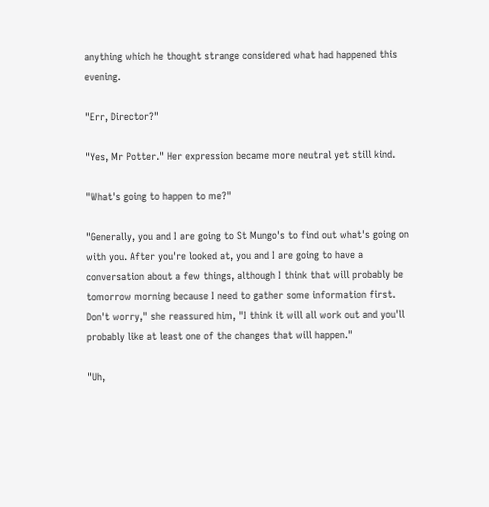anything which he thought strange considered what had happened this evening.

"Err, Director?"

"Yes, Mr Potter." Her expression became more neutral yet still kind.

"What's going to happen to me?"

"Generally, you and I are going to St Mungo's to find out what's going on with you. After you're looked at, you and I are going to have a conversation about a few things, although I think that will probably be tomorrow morning because I need to gather some information first. Don't worry," she reassured him, "I think it will all work out and you'll probably like at least one of the changes that will happen."

"Uh,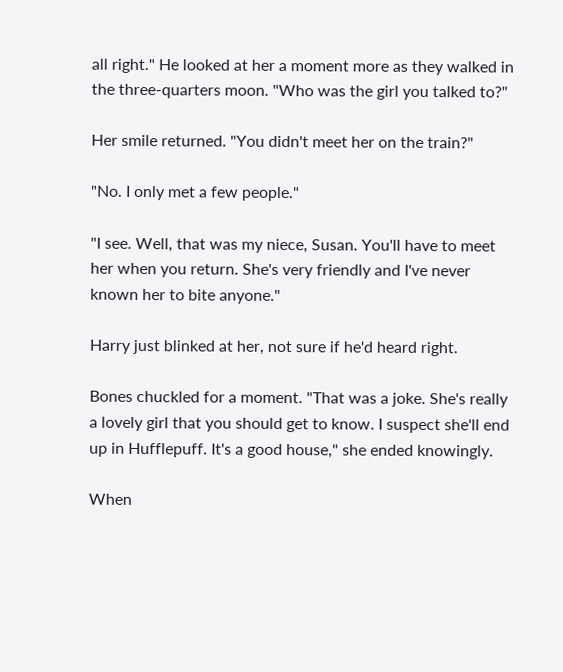all right." He looked at her a moment more as they walked in the three-quarters moon. "Who was the girl you talked to?"

Her smile returned. "You didn't meet her on the train?"

"No. I only met a few people."

"I see. Well, that was my niece, Susan. You'll have to meet her when you return. She's very friendly and I've never known her to bite anyone."

Harry just blinked at her, not sure if he'd heard right.

Bones chuckled for a moment. "That was a joke. She's really a lovely girl that you should get to know. I suspect she'll end up in Hufflepuff. It's a good house," she ended knowingly.

When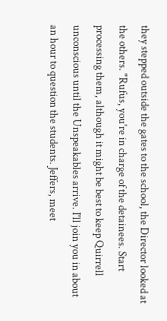they stepped outside the gates to the school, the Director looked at the others. "Rufus, you're in charge of the detainees. Start processing them, although it might be best to keep Quirrell unconscious until the Unspeakables arrive. I'll join you in about an hour to question the students. Jeffers, meet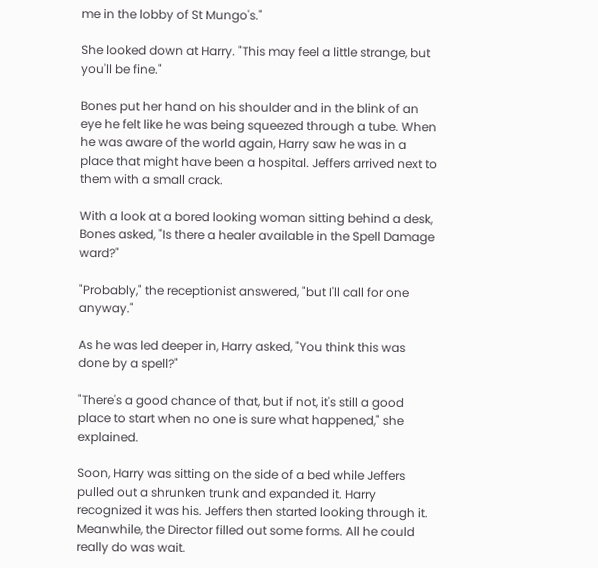me in the lobby of St Mungo's."

She looked down at Harry. "This may feel a little strange, but you'll be fine."

Bones put her hand on his shoulder and in the blink of an eye he felt like he was being squeezed through a tube. When he was aware of the world again, Harry saw he was in a place that might have been a hospital. Jeffers arrived next to them with a small crack.

With a look at a bored looking woman sitting behind a desk, Bones asked, "Is there a healer available in the Spell Damage ward?"

"Probably," the receptionist answered, "but I'll call for one anyway."

As he was led deeper in, Harry asked, "You think this was done by a spell?"

"There's a good chance of that, but if not, it's still a good place to start when no one is sure what happened," she explained.

Soon, Harry was sitting on the side of a bed while Jeffers pulled out a shrunken trunk and expanded it. Harry recognized it was his. Jeffers then started looking through it. Meanwhile, the Director filled out some forms. All he could really do was wait.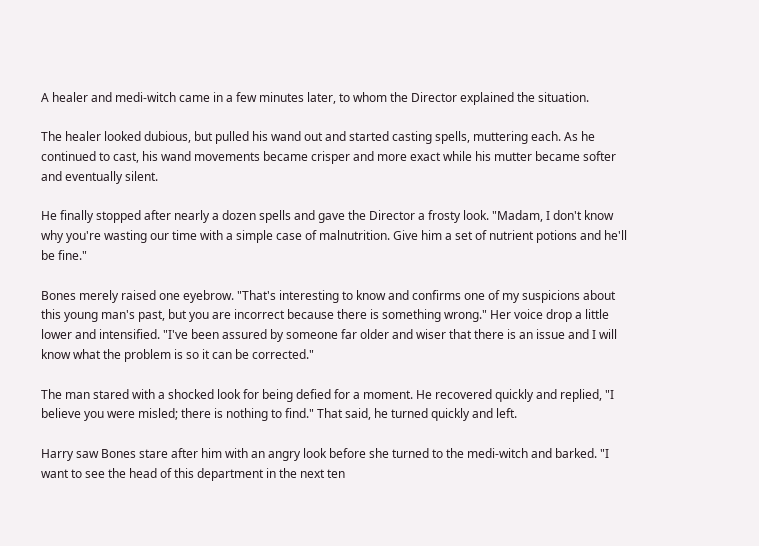A healer and medi-witch came in a few minutes later, to whom the Director explained the situation.

The healer looked dubious, but pulled his wand out and started casting spells, muttering each. As he continued to cast, his wand movements became crisper and more exact while his mutter became softer and eventually silent.

He finally stopped after nearly a dozen spells and gave the Director a frosty look. "Madam, I don't know why you're wasting our time with a simple case of malnutrition. Give him a set of nutrient potions and he'll be fine."

Bones merely raised one eyebrow. "That's interesting to know and confirms one of my suspicions about this young man's past, but you are incorrect because there is something wrong." Her voice drop a little lower and intensified. "I've been assured by someone far older and wiser that there is an issue and I will know what the problem is so it can be corrected."

The man stared with a shocked look for being defied for a moment. He recovered quickly and replied, "I believe you were misled; there is nothing to find." That said, he turned quickly and left.

Harry saw Bones stare after him with an angry look before she turned to the medi-witch and barked. "I want to see the head of this department in the next ten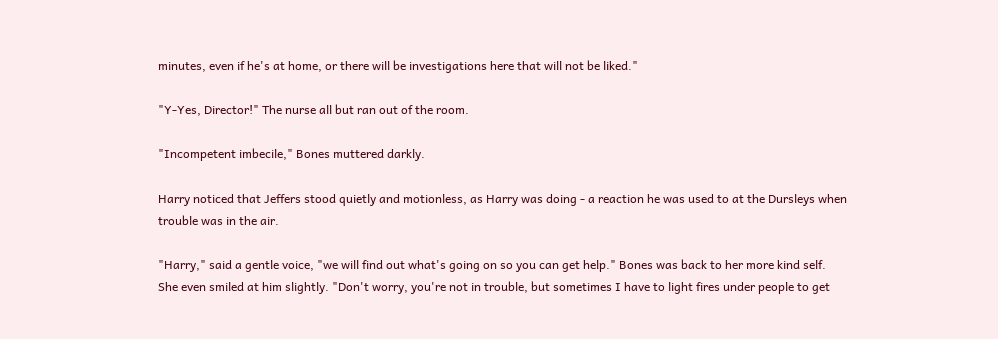minutes, even if he's at home, or there will be investigations here that will not be liked."

"Y-Yes, Director!" The nurse all but ran out of the room.

"Incompetent imbecile," Bones muttered darkly.

Harry noticed that Jeffers stood quietly and motionless, as Harry was doing - a reaction he was used to at the Dursleys when trouble was in the air.

"Harry," said a gentle voice, "we will find out what's going on so you can get help." Bones was back to her more kind self. She even smiled at him slightly. "Don't worry, you're not in trouble, but sometimes I have to light fires under people to get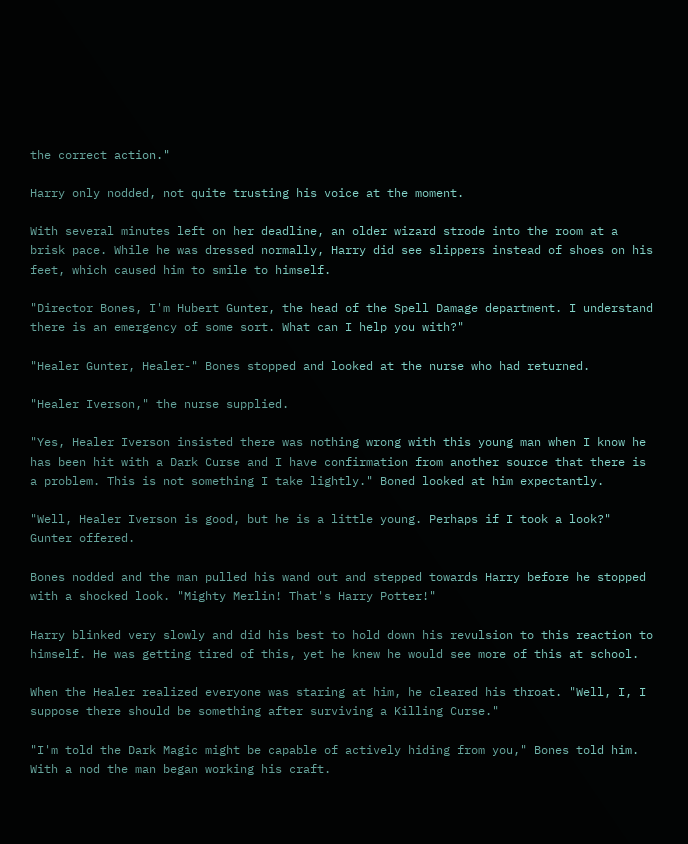the correct action."

Harry only nodded, not quite trusting his voice at the moment.

With several minutes left on her deadline, an older wizard strode into the room at a brisk pace. While he was dressed normally, Harry did see slippers instead of shoes on his feet, which caused him to smile to himself.

"Director Bones, I'm Hubert Gunter, the head of the Spell Damage department. I understand there is an emergency of some sort. What can I help you with?"

"Healer Gunter, Healer-" Bones stopped and looked at the nurse who had returned.

"Healer Iverson," the nurse supplied.

"Yes, Healer Iverson insisted there was nothing wrong with this young man when I know he has been hit with a Dark Curse and I have confirmation from another source that there is a problem. This is not something I take lightly." Boned looked at him expectantly.

"Well, Healer Iverson is good, but he is a little young. Perhaps if I took a look?" Gunter offered.

Bones nodded and the man pulled his wand out and stepped towards Harry before he stopped with a shocked look. "Mighty Merlin! That's Harry Potter!"

Harry blinked very slowly and did his best to hold down his revulsion to this reaction to himself. He was getting tired of this, yet he knew he would see more of this at school.

When the Healer realized everyone was staring at him, he cleared his throat. "Well, I, I suppose there should be something after surviving a Killing Curse."

"I'm told the Dark Magic might be capable of actively hiding from you," Bones told him. With a nod the man began working his craft.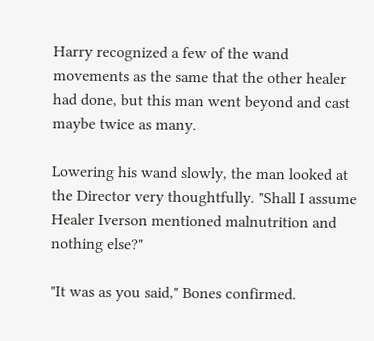Harry recognized a few of the wand movements as the same that the other healer had done, but this man went beyond and cast maybe twice as many.

Lowering his wand slowly, the man looked at the Director very thoughtfully. "Shall I assume Healer Iverson mentioned malnutrition and nothing else?"

"It was as you said," Bones confirmed.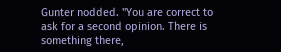Gunter nodded. "You are correct to ask for a second opinion. There is something there,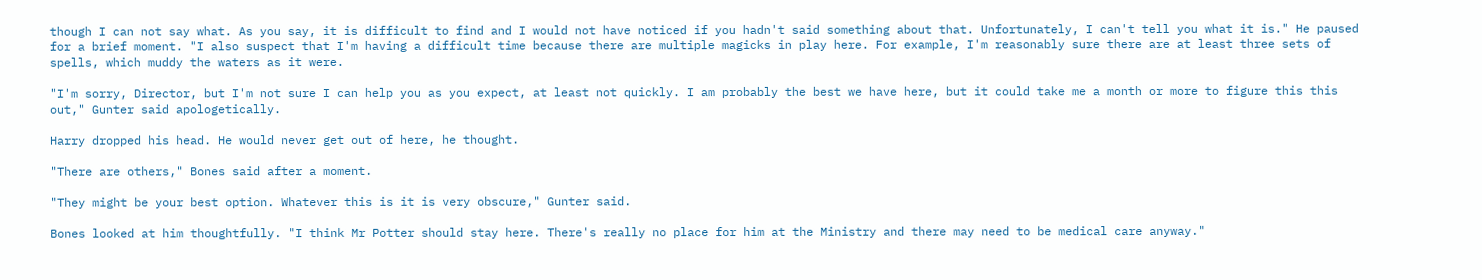though I can not say what. As you say, it is difficult to find and I would not have noticed if you hadn't said something about that. Unfortunately, I can't tell you what it is." He paused for a brief moment. "I also suspect that I'm having a difficult time because there are multiple magicks in play here. For example, I'm reasonably sure there are at least three sets of spells, which muddy the waters as it were.

"I'm sorry, Director, but I'm not sure I can help you as you expect, at least not quickly. I am probably the best we have here, but it could take me a month or more to figure this this out," Gunter said apologetically.

Harry dropped his head. He would never get out of here, he thought.

"There are others," Bones said after a moment.

"They might be your best option. Whatever this is it is very obscure," Gunter said.

Bones looked at him thoughtfully. "I think Mr Potter should stay here. There's really no place for him at the Ministry and there may need to be medical care anyway."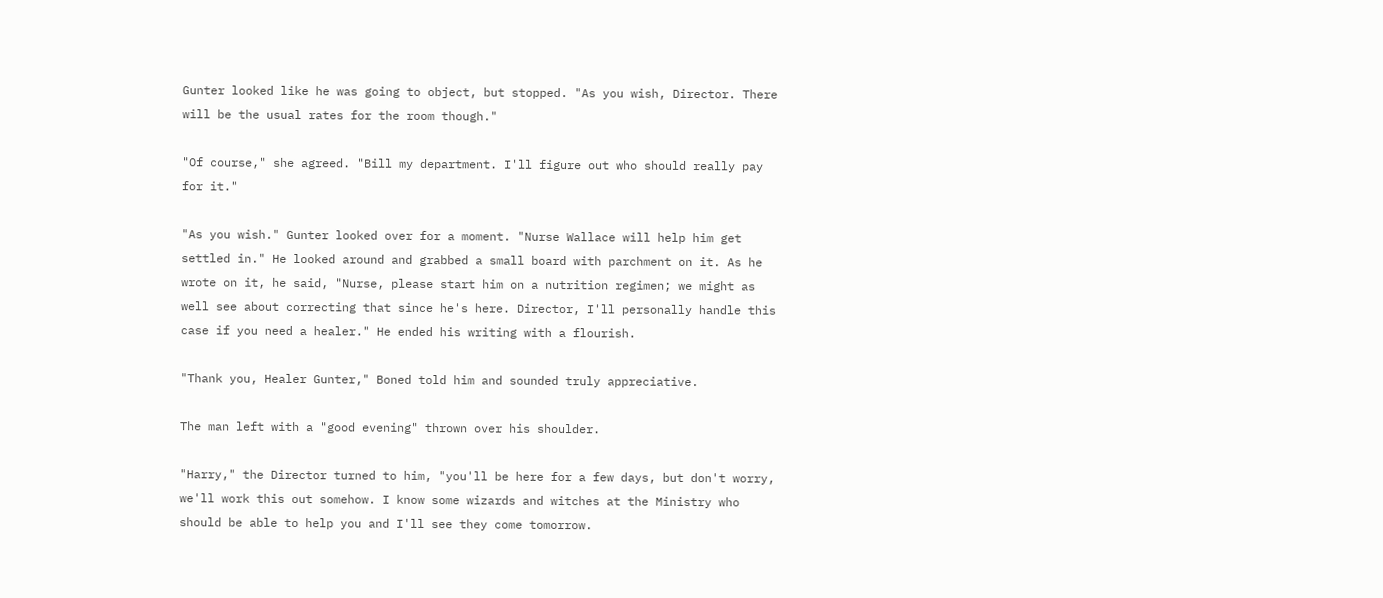Gunter looked like he was going to object, but stopped. "As you wish, Director. There will be the usual rates for the room though."

"Of course," she agreed. "Bill my department. I'll figure out who should really pay for it."

"As you wish." Gunter looked over for a moment. "Nurse Wallace will help him get settled in." He looked around and grabbed a small board with parchment on it. As he wrote on it, he said, "Nurse, please start him on a nutrition regimen; we might as well see about correcting that since he's here. Director, I'll personally handle this case if you need a healer." He ended his writing with a flourish.

"Thank you, Healer Gunter," Boned told him and sounded truly appreciative.

The man left with a "good evening" thrown over his shoulder.

"Harry," the Director turned to him, "you'll be here for a few days, but don't worry, we'll work this out somehow. I know some wizards and witches at the Ministry who should be able to help you and I'll see they come tomorrow.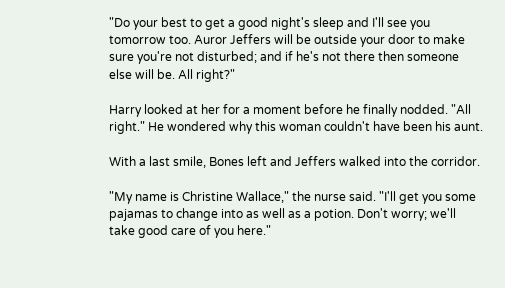"Do your best to get a good night's sleep and I'll see you tomorrow too. Auror Jeffers will be outside your door to make sure you're not disturbed; and if he's not there then someone else will be. All right?"

Harry looked at her for a moment before he finally nodded. "All right." He wondered why this woman couldn't have been his aunt.

With a last smile, Bones left and Jeffers walked into the corridor.

"My name is Christine Wallace," the nurse said. "I'll get you some pajamas to change into as well as a potion. Don't worry; we'll take good care of you here."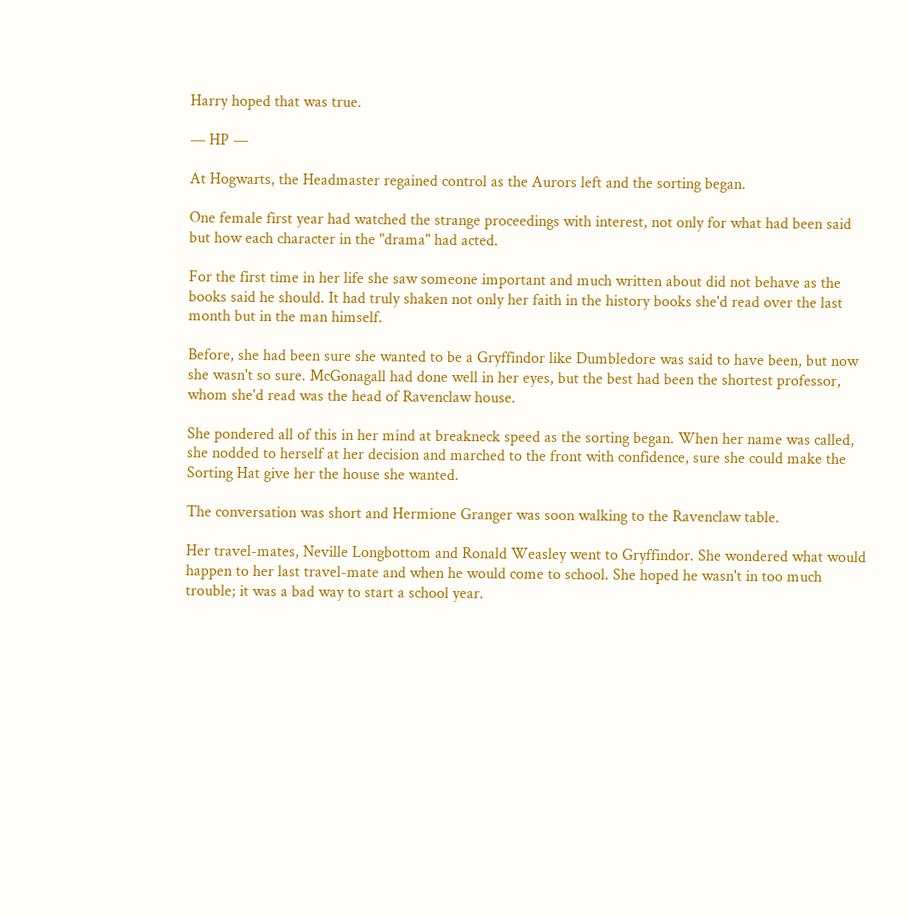Harry hoped that was true.

— HP —

At Hogwarts, the Headmaster regained control as the Aurors left and the sorting began.

One female first year had watched the strange proceedings with interest, not only for what had been said but how each character in the "drama" had acted.

For the first time in her life she saw someone important and much written about did not behave as the books said he should. It had truly shaken not only her faith in the history books she'd read over the last month but in the man himself.

Before, she had been sure she wanted to be a Gryffindor like Dumbledore was said to have been, but now she wasn't so sure. McGonagall had done well in her eyes, but the best had been the shortest professor, whom she'd read was the head of Ravenclaw house.

She pondered all of this in her mind at breakneck speed as the sorting began. When her name was called, she nodded to herself at her decision and marched to the front with confidence, sure she could make the Sorting Hat give her the house she wanted.

The conversation was short and Hermione Granger was soon walking to the Ravenclaw table.

Her travel-mates, Neville Longbottom and Ronald Weasley went to Gryffindor. She wondered what would happen to her last travel-mate and when he would come to school. She hoped he wasn't in too much trouble; it was a bad way to start a school year.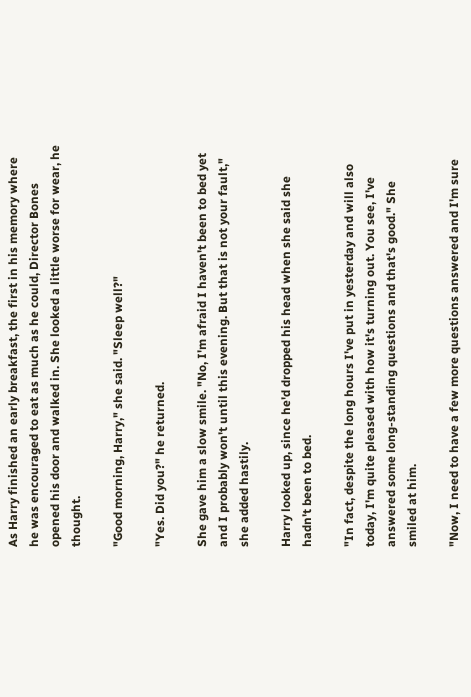As Harry finished an early breakfast, the first in his memory where he was encouraged to eat as much as he could, Director Bones opened his door and walked in. She looked a little worse for wear, he thought.

"Good morning, Harry," she said. "Sleep well?"

"Yes. Did you?" he returned.

She gave him a slow smile. "No, I'm afraid I haven't been to bed yet and I probably won't until this evening. But that is not your fault," she added hastily.

Harry looked up, since he'd dropped his head when she said she hadn't been to bed.

"In fact, despite the long hours I've put in yesterday and will also today, I'm quite pleased with how it's turning out. You see, I've answered some long-standing questions and that's good." She smiled at him.

"Now, I need to have a few more questions answered and I'm sure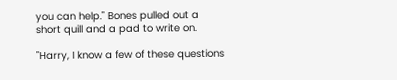you can help." Bones pulled out a short quill and a pad to write on.

"Harry, I know a few of these questions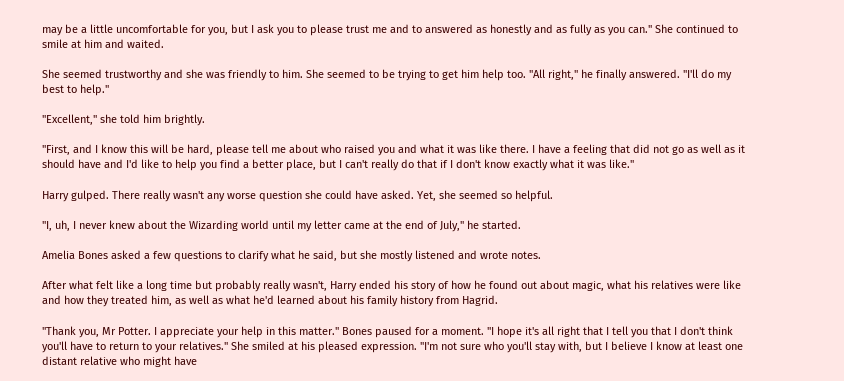may be a little uncomfortable for you, but I ask you to please trust me and to answered as honestly and as fully as you can." She continued to smile at him and waited.

She seemed trustworthy and she was friendly to him. She seemed to be trying to get him help too. "All right," he finally answered. "I'll do my best to help."

"Excellent," she told him brightly.

"First, and I know this will be hard, please tell me about who raised you and what it was like there. I have a feeling that did not go as well as it should have and I'd like to help you find a better place, but I can't really do that if I don't know exactly what it was like."

Harry gulped. There really wasn't any worse question she could have asked. Yet, she seemed so helpful.

"I, uh, I never knew about the Wizarding world until my letter came at the end of July," he started.

Amelia Bones asked a few questions to clarify what he said, but she mostly listened and wrote notes.

After what felt like a long time but probably really wasn't, Harry ended his story of how he found out about magic, what his relatives were like and how they treated him, as well as what he'd learned about his family history from Hagrid.

"Thank you, Mr Potter. I appreciate your help in this matter." Bones paused for a moment. "I hope it's all right that I tell you that I don't think you'll have to return to your relatives." She smiled at his pleased expression. "I'm not sure who you'll stay with, but I believe I know at least one distant relative who might have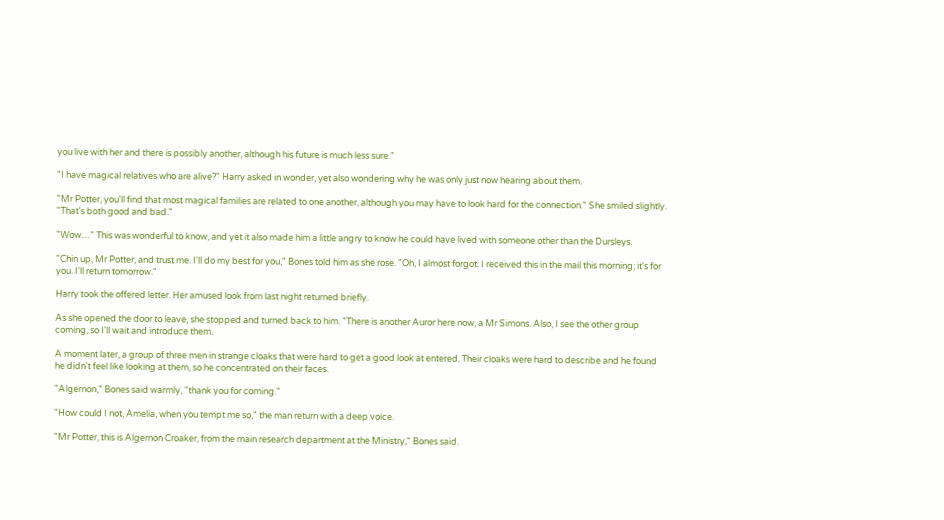you live with her and there is possibly another, although his future is much less sure."

"I have magical relatives who are alive?" Harry asked in wonder, yet also wondering why he was only just now hearing about them.

"Mr Potter, you'll find that most magical families are related to one another, although you may have to look hard for the connection." She smiled slightly. "That's both good and bad."

"Wow…" This was wonderful to know, and yet it also made him a little angry to know he could have lived with someone other than the Dursleys.

"Chin up, Mr Potter, and trust me. I'll do my best for you," Bones told him as she rose. "Oh, I almost forgot. I received this in the mail this morning; it's for you. I'll return tomorrow."

Harry took the offered letter. Her amused look from last night returned briefly.

As she opened the door to leave, she stopped and turned back to him. "There is another Auror here now, a Mr Simons. Also, I see the other group coming, so I'll wait and introduce them.

A moment later, a group of three men in strange cloaks that were hard to get a good look at entered. Their cloaks were hard to describe and he found he didn't feel like looking at them, so he concentrated on their faces.

"Algernon," Bones said warmly, "thank you for coming."

"How could I not, Amelia, when you tempt me so," the man return with a deep voice.

"Mr Potter, this is Algernon Croaker, from the main research department at the Ministry," Bones said.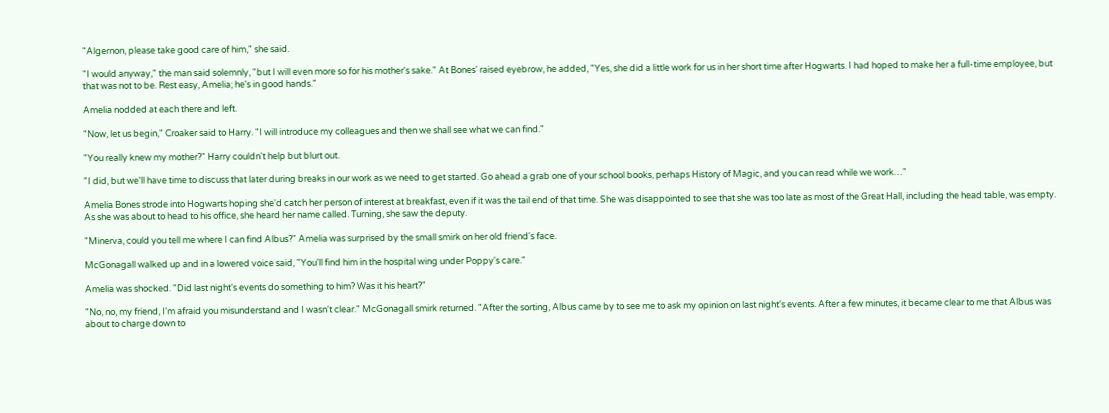"Algernon, please take good care of him," she said.

"I would anyway," the man said solemnly, "but I will even more so for his mother's sake." At Bones' raised eyebrow, he added, "Yes, she did a little work for us in her short time after Hogwarts. I had hoped to make her a full-time employee, but that was not to be. Rest easy, Amelia; he's in good hands."

Amelia nodded at each there and left.

"Now, let us begin," Croaker said to Harry. "I will introduce my colleagues and then we shall see what we can find."

"You really knew my mother?" Harry couldn't help but blurt out.

"I did, but we'll have time to discuss that later during breaks in our work as we need to get started. Go ahead a grab one of your school books, perhaps History of Magic, and you can read while we work…"

Amelia Bones strode into Hogwarts hoping she'd catch her person of interest at breakfast, even if it was the tail end of that time. She was disappointed to see that she was too late as most of the Great Hall, including the head table, was empty. As she was about to head to his office, she heard her name called. Turning, she saw the deputy.

"Minerva, could you tell me where I can find Albus?" Amelia was surprised by the small smirk on her old friend's face.

McGonagall walked up and in a lowered voice said, "You'll find him in the hospital wing under Poppy's care."

Amelia was shocked. "Did last night's events do something to him? Was it his heart?"

"No, no, my friend, I'm afraid you misunderstand and I wasn't clear." McGonagall smirk returned. "After the sorting, Albus came by to see me to ask my opinion on last night's events. After a few minutes, it became clear to me that Albus was about to charge down to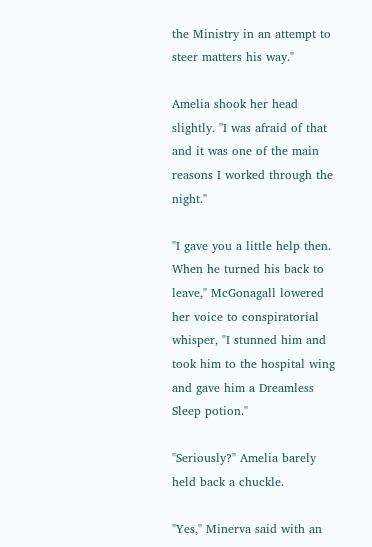the Ministry in an attempt to steer matters his way."

Amelia shook her head slightly. "I was afraid of that and it was one of the main reasons I worked through the night."

"I gave you a little help then. When he turned his back to leave," McGonagall lowered her voice to conspiratorial whisper, "I stunned him and took him to the hospital wing and gave him a Dreamless Sleep potion."

"Seriously?" Amelia barely held back a chuckle.

"Yes," Minerva said with an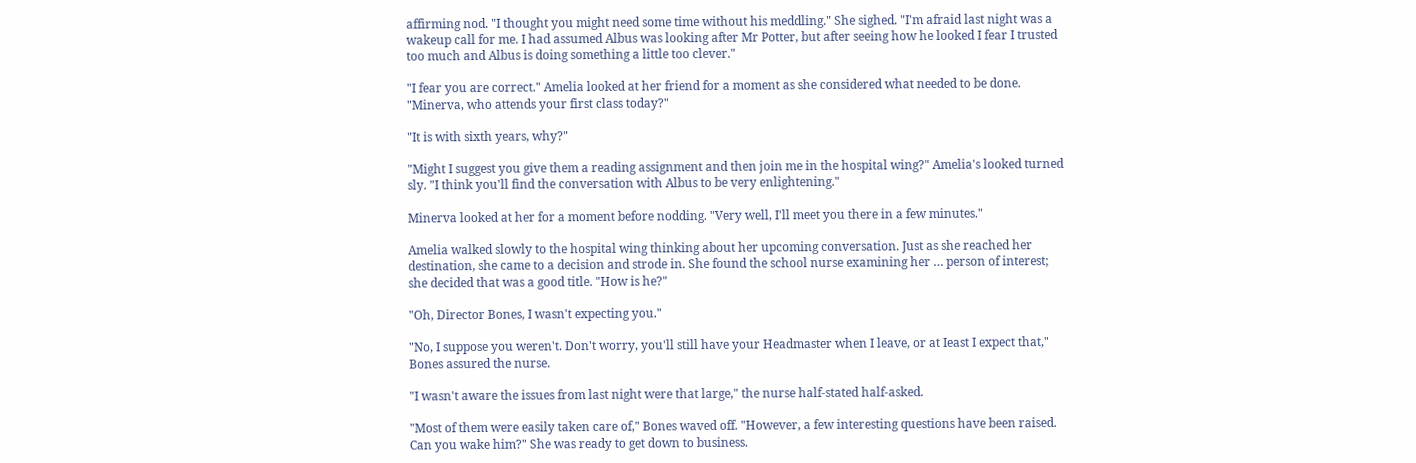affirming nod. "I thought you might need some time without his meddling." She sighed. "I'm afraid last night was a wakeup call for me. I had assumed Albus was looking after Mr Potter, but after seeing how he looked I fear I trusted too much and Albus is doing something a little too clever."

"I fear you are correct." Amelia looked at her friend for a moment as she considered what needed to be done. "Minerva, who attends your first class today?"

"It is with sixth years, why?"

"Might I suggest you give them a reading assignment and then join me in the hospital wing?" Amelia's looked turned sly. "I think you'll find the conversation with Albus to be very enlightening."

Minerva looked at her for a moment before nodding. "Very well, I'll meet you there in a few minutes."

Amelia walked slowly to the hospital wing thinking about her upcoming conversation. Just as she reached her destination, she came to a decision and strode in. She found the school nurse examining her … person of interest; she decided that was a good title. "How is he?"

"Oh, Director Bones, I wasn't expecting you."

"No, I suppose you weren't. Don't worry, you'll still have your Headmaster when I leave, or at Ieast I expect that," Bones assured the nurse.

"I wasn't aware the issues from last night were that large," the nurse half-stated half-asked.

"Most of them were easily taken care of," Bones waved off. "However, a few interesting questions have been raised. Can you wake him?" She was ready to get down to business.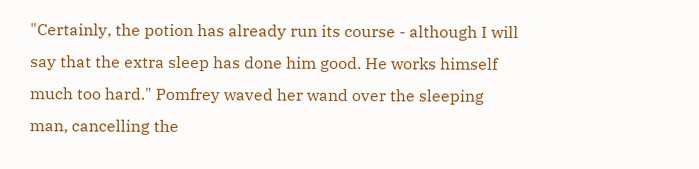"Certainly, the potion has already run its course - although I will say that the extra sleep has done him good. He works himself much too hard." Pomfrey waved her wand over the sleeping man, cancelling the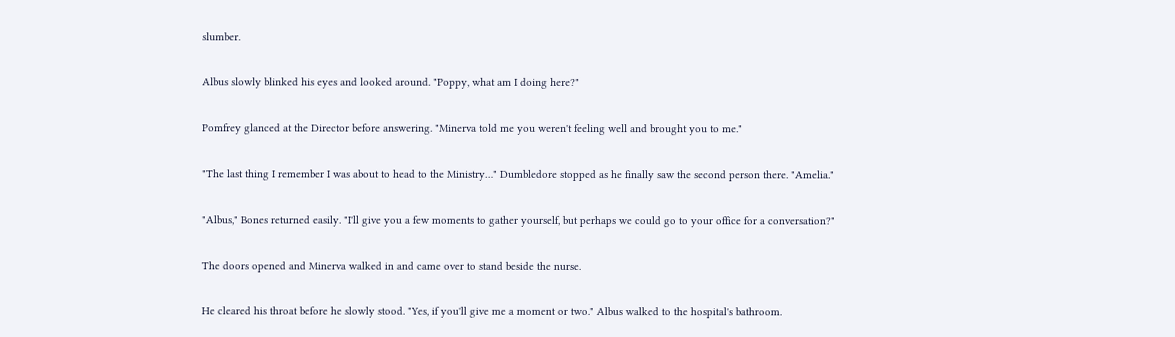slumber.

Albus slowly blinked his eyes and looked around. "Poppy, what am I doing here?"

Pomfrey glanced at the Director before answering. "Minerva told me you weren't feeling well and brought you to me."

"The last thing I remember I was about to head to the Ministry…" Dumbledore stopped as he finally saw the second person there. "Amelia."

"Albus," Bones returned easily. "I'll give you a few moments to gather yourself, but perhaps we could go to your office for a conversation?"

The doors opened and Minerva walked in and came over to stand beside the nurse.

He cleared his throat before he slowly stood. "Yes, if you'll give me a moment or two." Albus walked to the hospital's bathroom.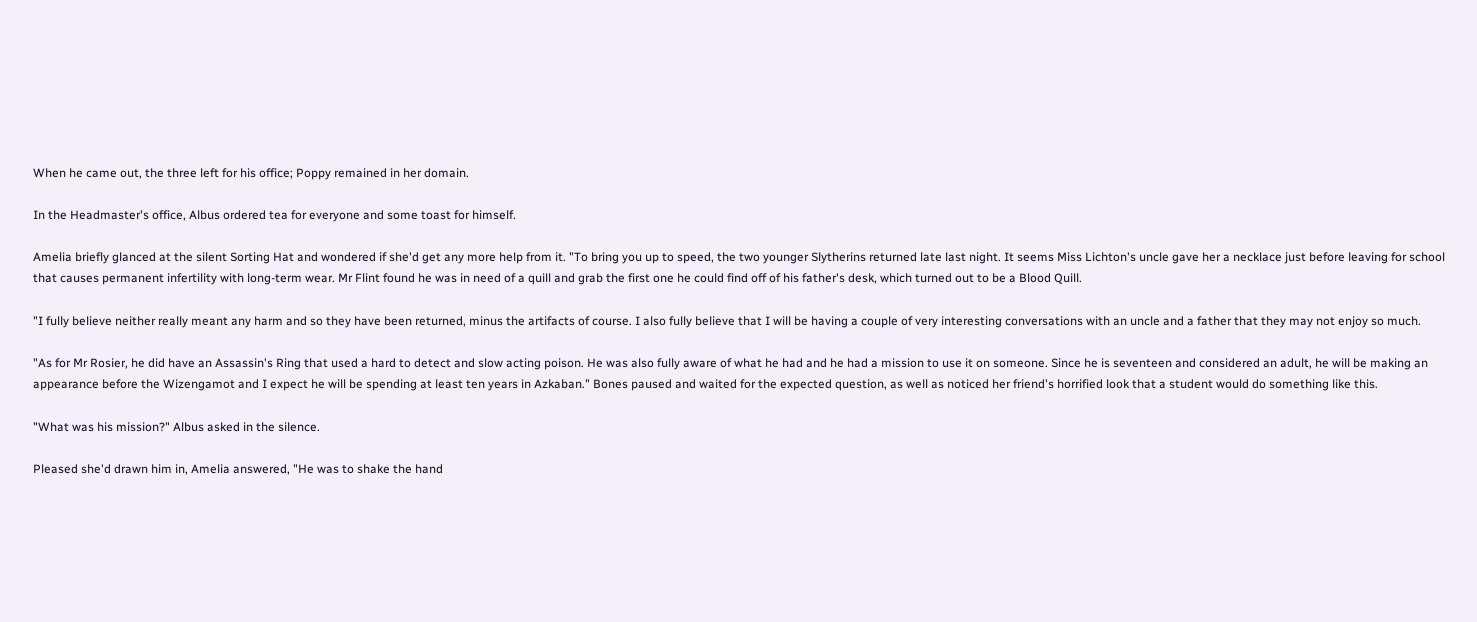When he came out, the three left for his office; Poppy remained in her domain.

In the Headmaster's office, Albus ordered tea for everyone and some toast for himself.

Amelia briefly glanced at the silent Sorting Hat and wondered if she'd get any more help from it. "To bring you up to speed, the two younger Slytherins returned late last night. It seems Miss Lichton's uncle gave her a necklace just before leaving for school that causes permanent infertility with long-term wear. Mr Flint found he was in need of a quill and grab the first one he could find off of his father's desk, which turned out to be a Blood Quill.

"I fully believe neither really meant any harm and so they have been returned, minus the artifacts of course. I also fully believe that I will be having a couple of very interesting conversations with an uncle and a father that they may not enjoy so much.

"As for Mr Rosier, he did have an Assassin's Ring that used a hard to detect and slow acting poison. He was also fully aware of what he had and he had a mission to use it on someone. Since he is seventeen and considered an adult, he will be making an appearance before the Wizengamot and I expect he will be spending at least ten years in Azkaban." Bones paused and waited for the expected question, as well as noticed her friend's horrified look that a student would do something like this.

"What was his mission?" Albus asked in the silence.

Pleased she'd drawn him in, Amelia answered, "He was to shake the hand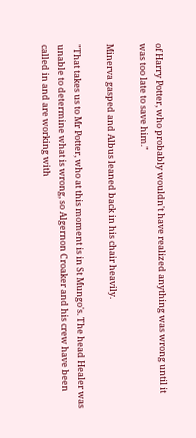of Harry Potter, who probably wouldn't have realized anything was wrong until it was too late to save him."

Minerva gasped and Albus leaned back in his chair heavily.

"That takes us to Mr Potter, who at this moment is in St Mungo's. The head Healer was unable to determine what is wrong, so Algernon Croaker and his crew have been called in and are working with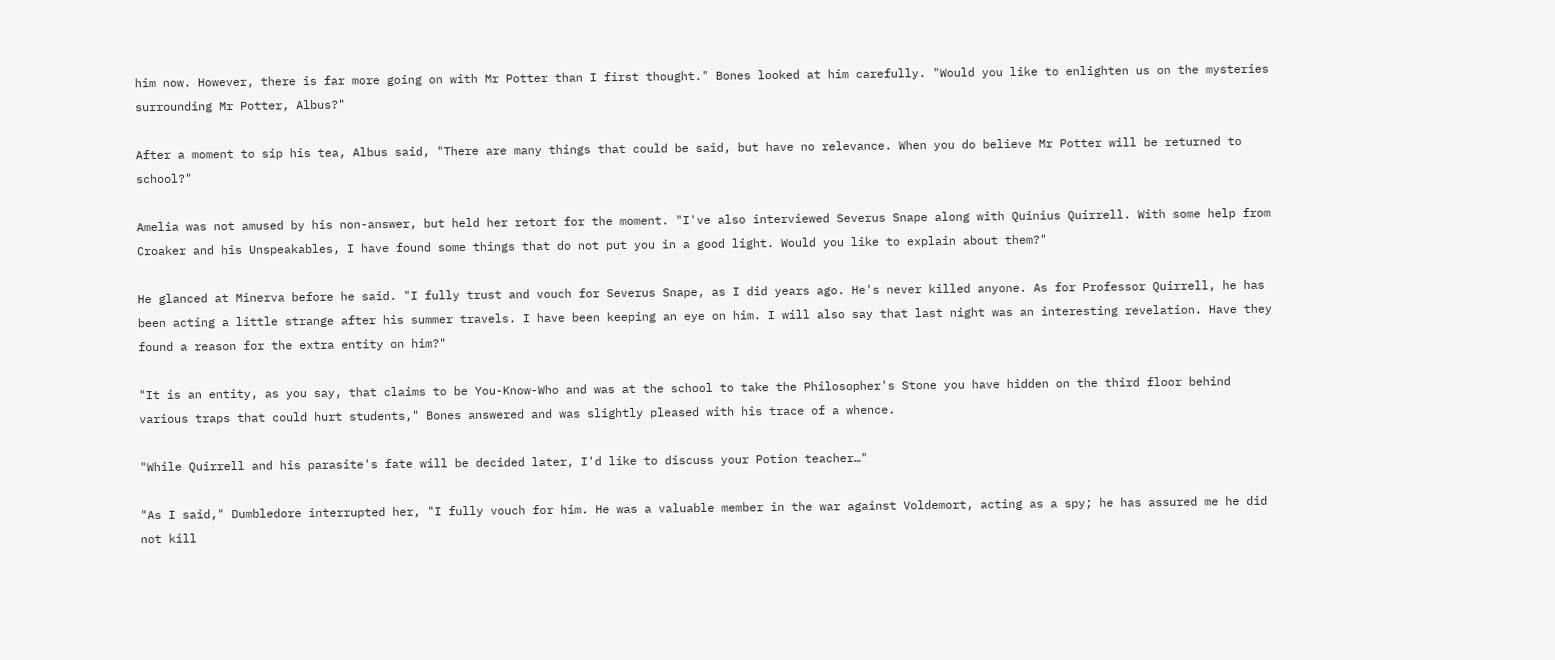him now. However, there is far more going on with Mr Potter than I first thought." Bones looked at him carefully. "Would you like to enlighten us on the mysteries surrounding Mr Potter, Albus?"

After a moment to sip his tea, Albus said, "There are many things that could be said, but have no relevance. When you do believe Mr Potter will be returned to school?"

Amelia was not amused by his non-answer, but held her retort for the moment. "I've also interviewed Severus Snape along with Quinius Quirrell. With some help from Croaker and his Unspeakables, I have found some things that do not put you in a good light. Would you like to explain about them?"

He glanced at Minerva before he said. "I fully trust and vouch for Severus Snape, as I did years ago. He's never killed anyone. As for Professor Quirrell, he has been acting a little strange after his summer travels. I have been keeping an eye on him. I will also say that last night was an interesting revelation. Have they found a reason for the extra entity on him?"

"It is an entity, as you say, that claims to be You-Know-Who and was at the school to take the Philosopher's Stone you have hidden on the third floor behind various traps that could hurt students," Bones answered and was slightly pleased with his trace of a whence.

"While Quirrell and his parasite's fate will be decided later, I'd like to discuss your Potion teacher…"

"As I said," Dumbledore interrupted her, "I fully vouch for him. He was a valuable member in the war against Voldemort, acting as a spy; he has assured me he did not kill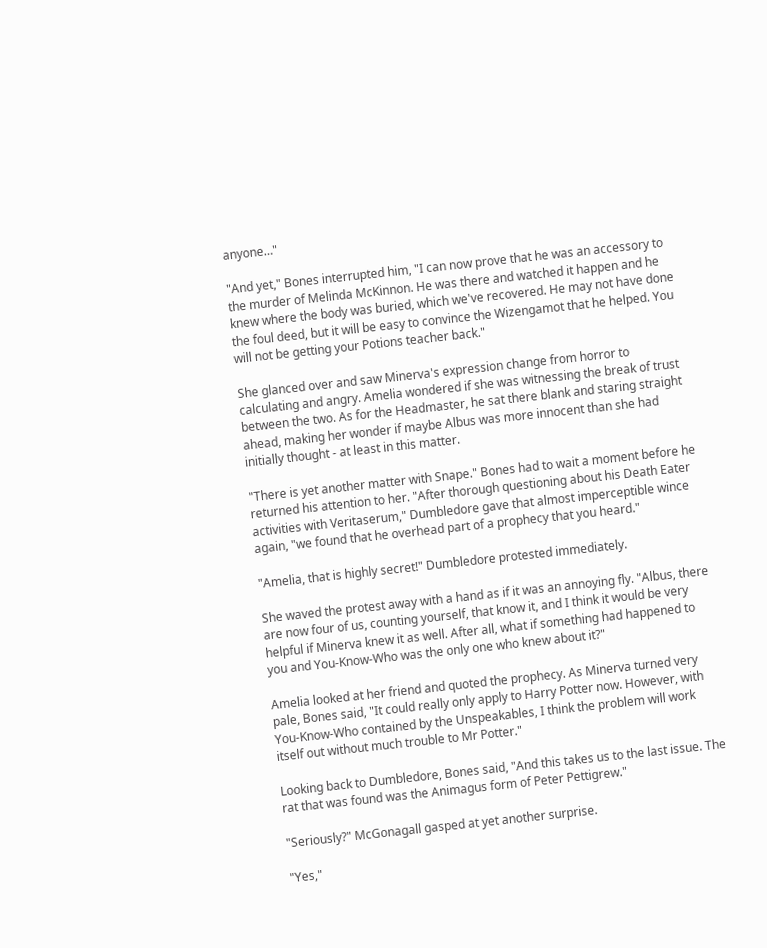anyone…"

"And yet," Bones interrupted him, "I can now prove that he was an accessory to the murder of Melinda McKinnon. He was there and watched it happen and he knew where the body was buried, which we've recovered. He may not have done the foul deed, but it will be easy to convince the Wizengamot that he helped. You will not be getting your Potions teacher back."

She glanced over and saw Minerva's expression change from horror to calculating and angry. Amelia wondered if she was witnessing the break of trust between the two. As for the Headmaster, he sat there blank and staring straight ahead, making her wonder if maybe Albus was more innocent than she had initially thought - at least in this matter.

"There is yet another matter with Snape." Bones had to wait a moment before he returned his attention to her. "After thorough questioning about his Death Eater activities with Veritaserum," Dumbledore gave that almost imperceptible wince again, "we found that he overhead part of a prophecy that you heard."

"Amelia, that is highly secret!" Dumbledore protested immediately.

She waved the protest away with a hand as if it was an annoying fly. "Albus, there are now four of us, counting yourself, that know it, and I think it would be very helpful if Minerva knew it as well. After all, what if something had happened to you and You-Know-Who was the only one who knew about it?"

Amelia looked at her friend and quoted the prophecy. As Minerva turned very pale, Bones said, "It could really only apply to Harry Potter now. However, with You-Know-Who contained by the Unspeakables, I think the problem will work itself out without much trouble to Mr Potter."

Looking back to Dumbledore, Bones said, "And this takes us to the last issue. The rat that was found was the Animagus form of Peter Pettigrew."

"Seriously?" McGonagall gasped at yet another surprise.

"Yes,"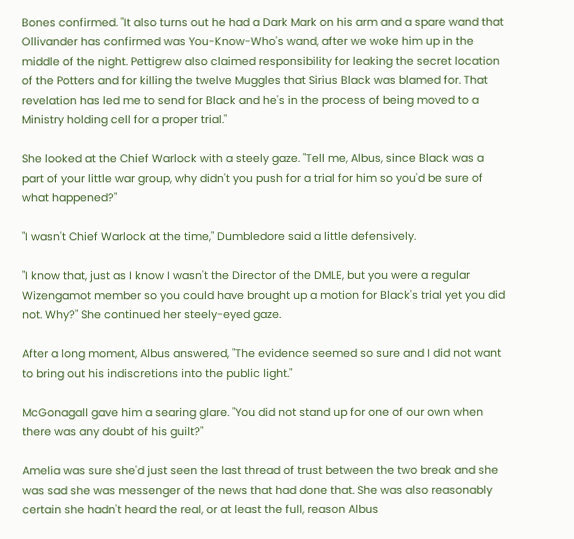Bones confirmed. "It also turns out he had a Dark Mark on his arm and a spare wand that Ollivander has confirmed was You-Know-Who's wand, after we woke him up in the middle of the night. Pettigrew also claimed responsibility for leaking the secret location of the Potters and for killing the twelve Muggles that Sirius Black was blamed for. That revelation has led me to send for Black and he's in the process of being moved to a Ministry holding cell for a proper trial."

She looked at the Chief Warlock with a steely gaze. "Tell me, Albus, since Black was a part of your little war group, why didn't you push for a trial for him so you'd be sure of what happened?"

"I wasn't Chief Warlock at the time," Dumbledore said a little defensively.

"I know that, just as I know I wasn't the Director of the DMLE, but you were a regular Wizengamot member so you could have brought up a motion for Black's trial yet you did not. Why?" She continued her steely-eyed gaze.

After a long moment, Albus answered, "The evidence seemed so sure and I did not want to bring out his indiscretions into the public light."

McGonagall gave him a searing glare. "You did not stand up for one of our own when there was any doubt of his guilt?"

Amelia was sure she'd just seen the last thread of trust between the two break and she was sad she was messenger of the news that had done that. She was also reasonably certain she hadn't heard the real, or at least the full, reason Albus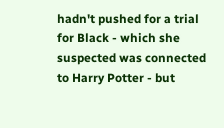hadn't pushed for a trial for Black - which she suspected was connected to Harry Potter - but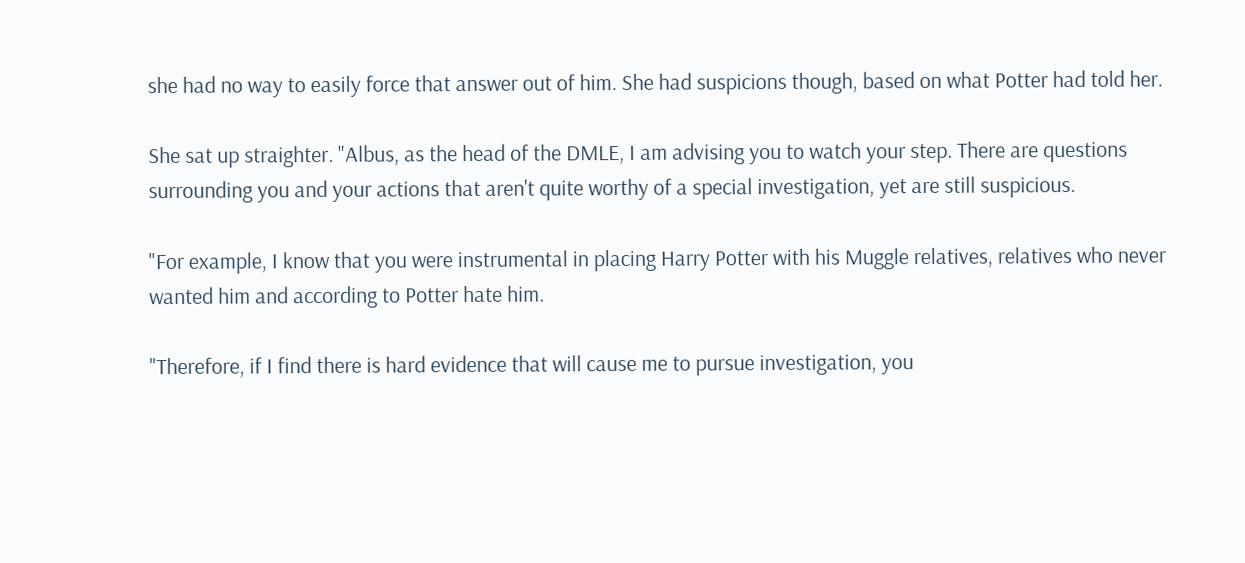she had no way to easily force that answer out of him. She had suspicions though, based on what Potter had told her.

She sat up straighter. "Albus, as the head of the DMLE, I am advising you to watch your step. There are questions surrounding you and your actions that aren't quite worthy of a special investigation, yet are still suspicious.

"For example, I know that you were instrumental in placing Harry Potter with his Muggle relatives, relatives who never wanted him and according to Potter hate him.

"Therefore, if I find there is hard evidence that will cause me to pursue investigation, you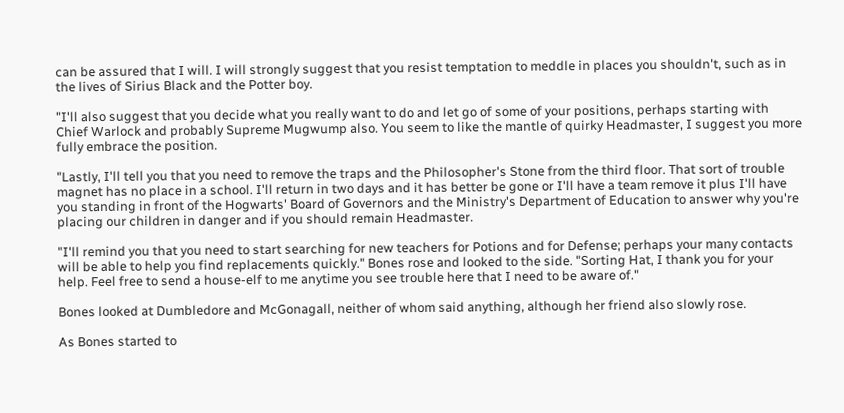can be assured that I will. I will strongly suggest that you resist temptation to meddle in places you shouldn't, such as in the lives of Sirius Black and the Potter boy.

"I'll also suggest that you decide what you really want to do and let go of some of your positions, perhaps starting with Chief Warlock and probably Supreme Mugwump also. You seem to like the mantle of quirky Headmaster, I suggest you more fully embrace the position.

"Lastly, I'll tell you that you need to remove the traps and the Philosopher's Stone from the third floor. That sort of trouble magnet has no place in a school. I'll return in two days and it has better be gone or I'll have a team remove it plus I'll have you standing in front of the Hogwarts' Board of Governors and the Ministry's Department of Education to answer why you're placing our children in danger and if you should remain Headmaster.

"I'll remind you that you need to start searching for new teachers for Potions and for Defense; perhaps your many contacts will be able to help you find replacements quickly." Bones rose and looked to the side. "Sorting Hat, I thank you for your help. Feel free to send a house-elf to me anytime you see trouble here that I need to be aware of."

Bones looked at Dumbledore and McGonagall, neither of whom said anything, although her friend also slowly rose.

As Bones started to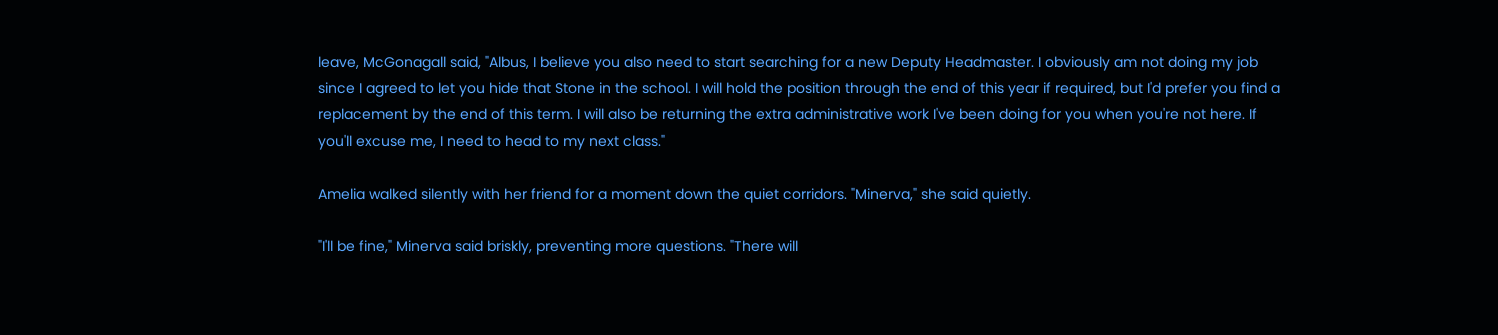leave, McGonagall said, "Albus, I believe you also need to start searching for a new Deputy Headmaster. I obviously am not doing my job since I agreed to let you hide that Stone in the school. I will hold the position through the end of this year if required, but I'd prefer you find a replacement by the end of this term. I will also be returning the extra administrative work I've been doing for you when you're not here. If you'll excuse me, I need to head to my next class."

Amelia walked silently with her friend for a moment down the quiet corridors. "Minerva," she said quietly.

"I'll be fine," Minerva said briskly, preventing more questions. "There will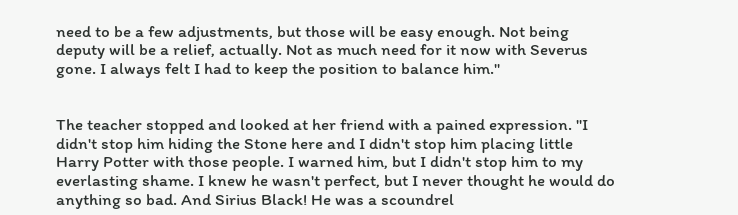need to be a few adjustments, but those will be easy enough. Not being deputy will be a relief, actually. Not as much need for it now with Severus gone. I always felt I had to keep the position to balance him."


The teacher stopped and looked at her friend with a pained expression. "I didn't stop him hiding the Stone here and I didn't stop him placing little Harry Potter with those people. I warned him, but I didn't stop him to my everlasting shame. I knew he wasn't perfect, but I never thought he would do anything so bad. And Sirius Black! He was a scoundrel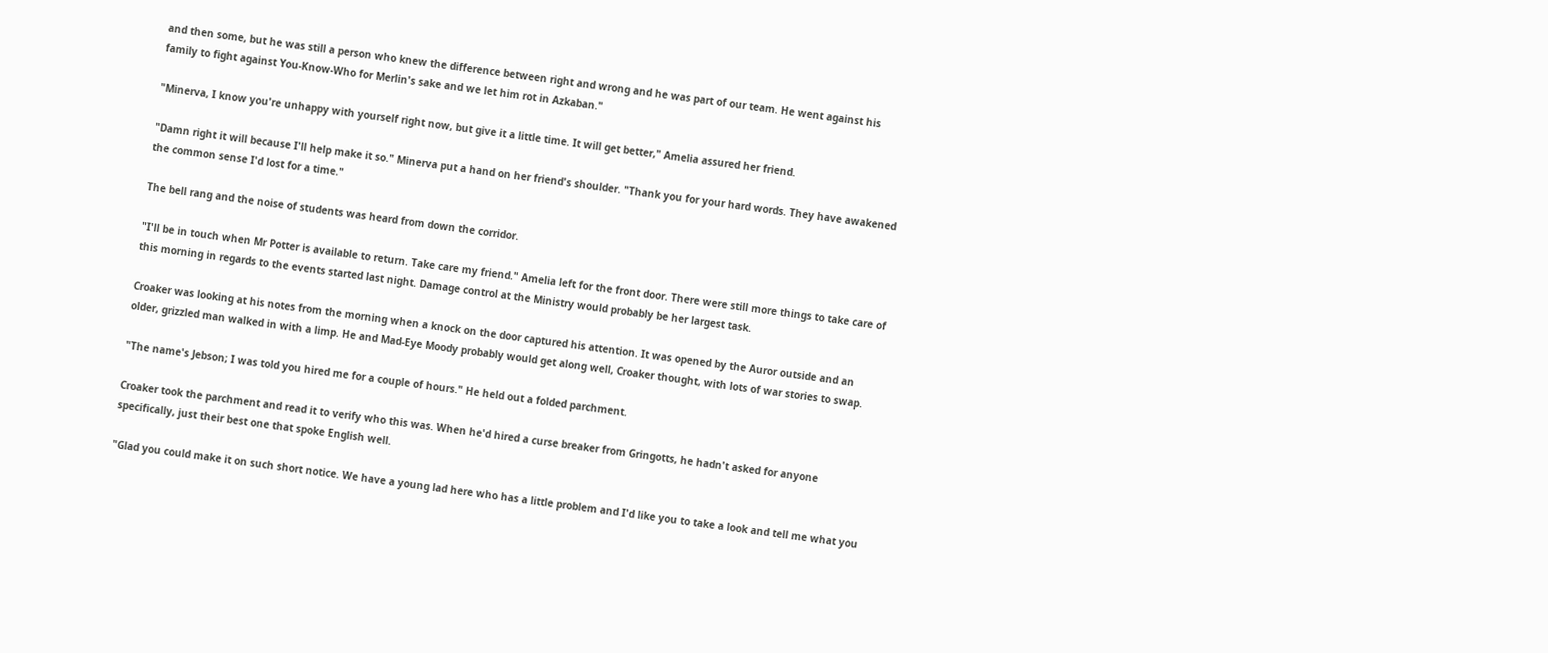and then some, but he was still a person who knew the difference between right and wrong and he was part of our team. He went against his family to fight against You-Know-Who for Merlin's sake and we let him rot in Azkaban."

"Minerva, I know you're unhappy with yourself right now, but give it a little time. It will get better," Amelia assured her friend.

"Damn right it will because I'll help make it so." Minerva put a hand on her friend's shoulder. "Thank you for your hard words. They have awakened the common sense I'd lost for a time."

The bell rang and the noise of students was heard from down the corridor.

"I'll be in touch when Mr Potter is available to return. Take care my friend." Amelia left for the front door. There were still more things to take care of this morning in regards to the events started last night. Damage control at the Ministry would probably be her largest task.

Croaker was looking at his notes from the morning when a knock on the door captured his attention. It was opened by the Auror outside and an older, grizzled man walked in with a limp. He and Mad-Eye Moody probably would get along well, Croaker thought, with lots of war stories to swap.

"The name's Jebson; I was told you hired me for a couple of hours." He held out a folded parchment.

Croaker took the parchment and read it to verify who this was. When he'd hired a curse breaker from Gringotts, he hadn't asked for anyone specifically, just their best one that spoke English well.

"Glad you could make it on such short notice. We have a young lad here who has a little problem and I'd like you to take a look and tell me what you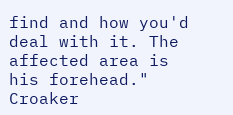find and how you'd deal with it. The affected area is his forehead." Croaker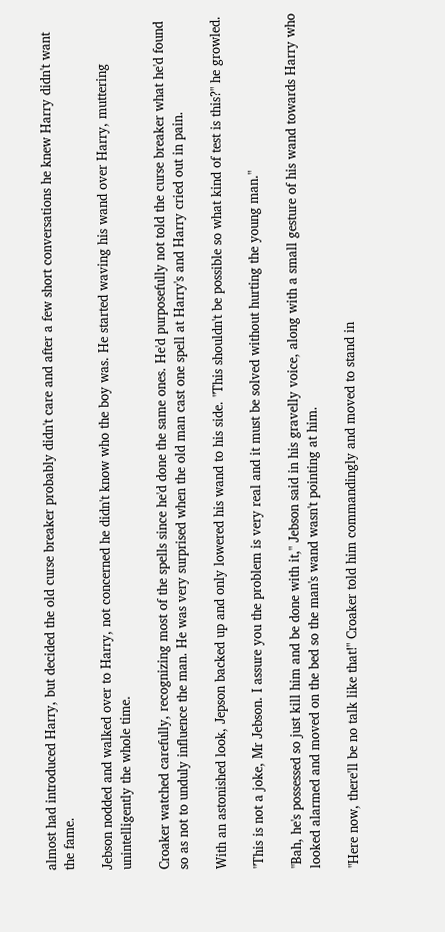almost had introduced Harry, but decided the old curse breaker probably didn't care and after a few short conversations he knew Harry didn't want the fame.

Jebson nodded and walked over to Harry, not concerned he didn't know who the boy was. He started waving his wand over Harry, muttering unintelligently the whole time.

Croaker watched carefully, recognizing most of the spells since he'd done the same ones. He'd purposefully not told the curse breaker what he'd found so as not to unduly influence the man. He was very surprised when the old man cast one spell at Harry's and Harry cried out in pain.

With an astonished look, Jepson backed up and only lowered his wand to his side. "This shouldn't be possible so what kind of test is this?" he growled.

"This is not a joke, Mr Jebson. I assure you the problem is very real and it must be solved without hurting the young man."

"Bah, he's possessed so just kill him and be done with it," Jebson said in his gravelly voice, along with a small gesture of his wand towards Harry who looked alarmed and moved on the bed so the man's wand wasn't pointing at him.

"Here now, there'll be no talk like that!" Croaker told him commandingly and moved to stand in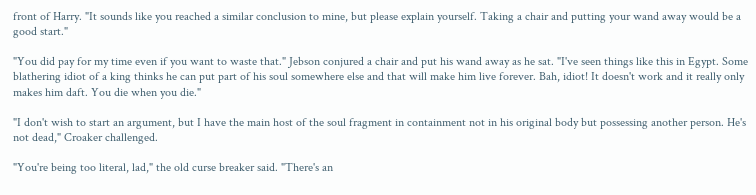front of Harry. "It sounds like you reached a similar conclusion to mine, but please explain yourself. Taking a chair and putting your wand away would be a good start."

"You did pay for my time even if you want to waste that." Jebson conjured a chair and put his wand away as he sat. "I've seen things like this in Egypt. Some blathering idiot of a king thinks he can put part of his soul somewhere else and that will make him live forever. Bah, idiot! It doesn't work and it really only makes him daft. You die when you die."

"I don't wish to start an argument, but I have the main host of the soul fragment in containment not in his original body but possessing another person. He's not dead," Croaker challenged.

"You're being too literal, lad," the old curse breaker said. "There's an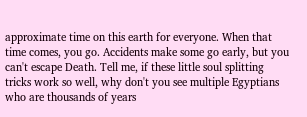approximate time on this earth for everyone. When that time comes, you go. Accidents make some go early, but you can't escape Death. Tell me, if these little soul splitting tricks work so well, why don't you see multiple Egyptians who are thousands of years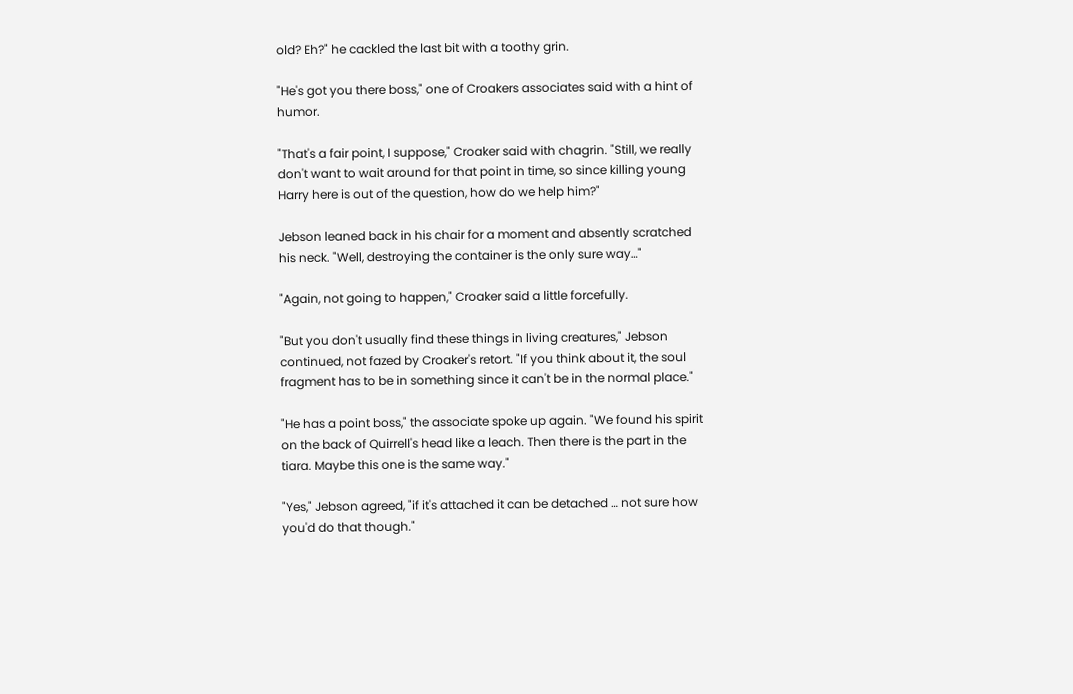old? Eh?" he cackled the last bit with a toothy grin.

"He's got you there boss," one of Croakers associates said with a hint of humor.

"That's a fair point, I suppose," Croaker said with chagrin. "Still, we really don't want to wait around for that point in time, so since killing young Harry here is out of the question, how do we help him?"

Jebson leaned back in his chair for a moment and absently scratched his neck. "Well, destroying the container is the only sure way…"

"Again, not going to happen," Croaker said a little forcefully.

"But you don't usually find these things in living creatures," Jebson continued, not fazed by Croaker's retort. "If you think about it, the soul fragment has to be in something since it can't be in the normal place."

"He has a point boss," the associate spoke up again. "We found his spirit on the back of Quirrell's head like a leach. Then there is the part in the tiara. Maybe this one is the same way."

"Yes," Jebson agreed, "if it's attached it can be detached … not sure how you'd do that though."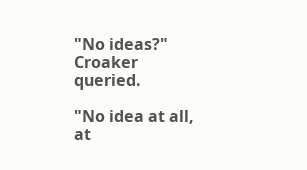"No ideas?" Croaker queried.

"No idea at all, at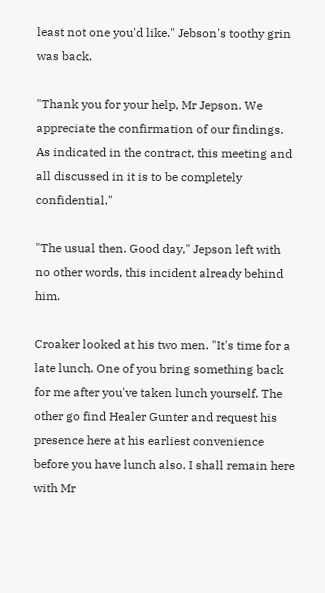least not one you'd like." Jebson's toothy grin was back.

"Thank you for your help, Mr Jepson. We appreciate the confirmation of our findings. As indicated in the contract, this meeting and all discussed in it is to be completely confidential."

"The usual then. Good day," Jepson left with no other words, this incident already behind him.

Croaker looked at his two men. "It's time for a late lunch. One of you bring something back for me after you've taken lunch yourself. The other go find Healer Gunter and request his presence here at his earliest convenience before you have lunch also. I shall remain here with Mr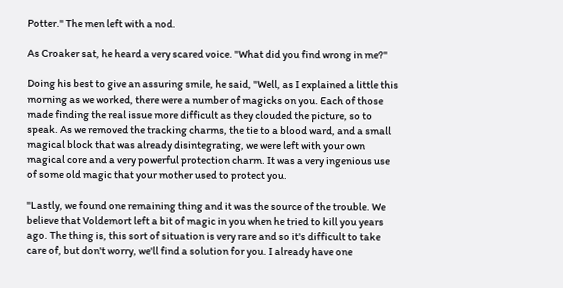Potter." The men left with a nod.

As Croaker sat, he heard a very scared voice. "What did you find wrong in me?"

Doing his best to give an assuring smile, he said, "Well, as I explained a little this morning as we worked, there were a number of magicks on you. Each of those made finding the real issue more difficult as they clouded the picture, so to speak. As we removed the tracking charms, the tie to a blood ward, and a small magical block that was already disintegrating, we were left with your own magical core and a very powerful protection charm. It was a very ingenious use of some old magic that your mother used to protect you.

"Lastly, we found one remaining thing and it was the source of the trouble. We believe that Voldemort left a bit of magic in you when he tried to kill you years ago. The thing is, this sort of situation is very rare and so it's difficult to take care of, but don't worry, we'll find a solution for you. I already have one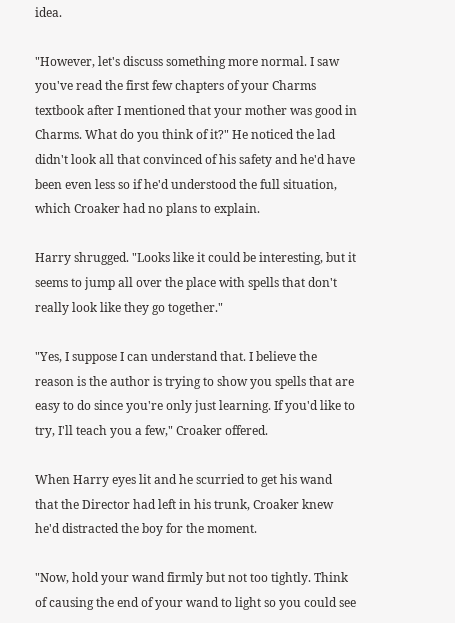idea.

"However, let's discuss something more normal. I saw you've read the first few chapters of your Charms textbook after I mentioned that your mother was good in Charms. What do you think of it?" He noticed the lad didn't look all that convinced of his safety and he'd have been even less so if he'd understood the full situation, which Croaker had no plans to explain.

Harry shrugged. "Looks like it could be interesting, but it seems to jump all over the place with spells that don't really look like they go together."

"Yes, I suppose I can understand that. I believe the reason is the author is trying to show you spells that are easy to do since you're only just learning. If you'd like to try, I'll teach you a few," Croaker offered.

When Harry eyes lit and he scurried to get his wand that the Director had left in his trunk, Croaker knew he'd distracted the boy for the moment.

"Now, hold your wand firmly but not too tightly. Think of causing the end of your wand to light so you could see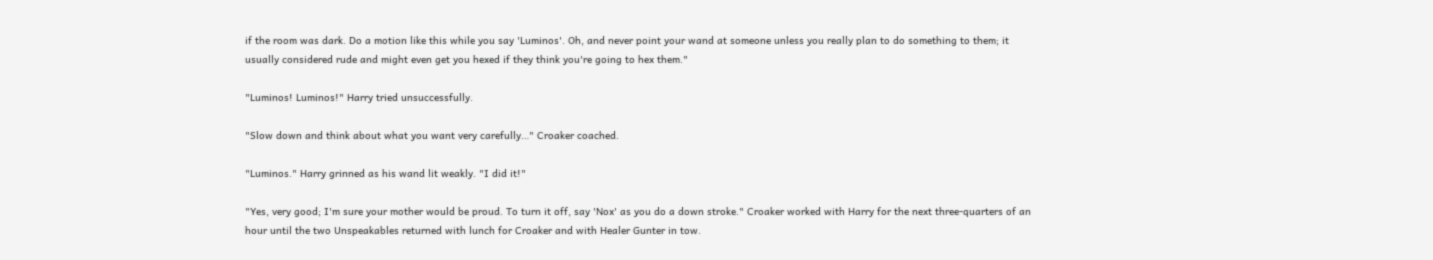if the room was dark. Do a motion like this while you say 'Luminos'. Oh, and never point your wand at someone unless you really plan to do something to them; it usually considered rude and might even get you hexed if they think you're going to hex them."

"Luminos! Luminos!" Harry tried unsuccessfully.

"Slow down and think about what you want very carefully…" Croaker coached.

"Luminos." Harry grinned as his wand lit weakly. "I did it!"

"Yes, very good; I'm sure your mother would be proud. To turn it off, say 'Nox' as you do a down stroke." Croaker worked with Harry for the next three-quarters of an hour until the two Unspeakables returned with lunch for Croaker and with Healer Gunter in tow.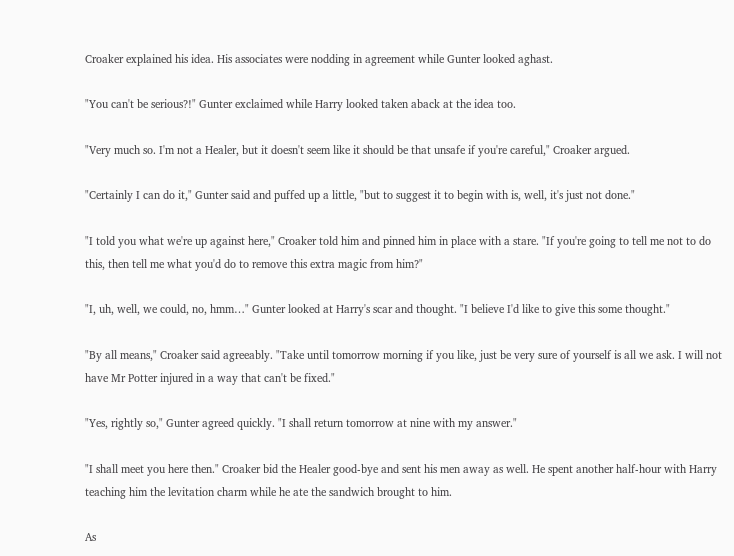Croaker explained his idea. His associates were nodding in agreement while Gunter looked aghast.

"You can't be serious?!" Gunter exclaimed while Harry looked taken aback at the idea too.

"Very much so. I'm not a Healer, but it doesn't seem like it should be that unsafe if you're careful," Croaker argued.

"Certainly I can do it," Gunter said and puffed up a little, "but to suggest it to begin with is, well, it's just not done."

"I told you what we're up against here," Croaker told him and pinned him in place with a stare. "If you're going to tell me not to do this, then tell me what you'd do to remove this extra magic from him?"

"I, uh, well, we could, no, hmm…" Gunter looked at Harry's scar and thought. "I believe I'd like to give this some thought."

"By all means," Croaker said agreeably. "Take until tomorrow morning if you like, just be very sure of yourself is all we ask. I will not have Mr Potter injured in a way that can't be fixed."

"Yes, rightly so," Gunter agreed quickly. "I shall return tomorrow at nine with my answer."

"I shall meet you here then." Croaker bid the Healer good-bye and sent his men away as well. He spent another half-hour with Harry teaching him the levitation charm while he ate the sandwich brought to him.

As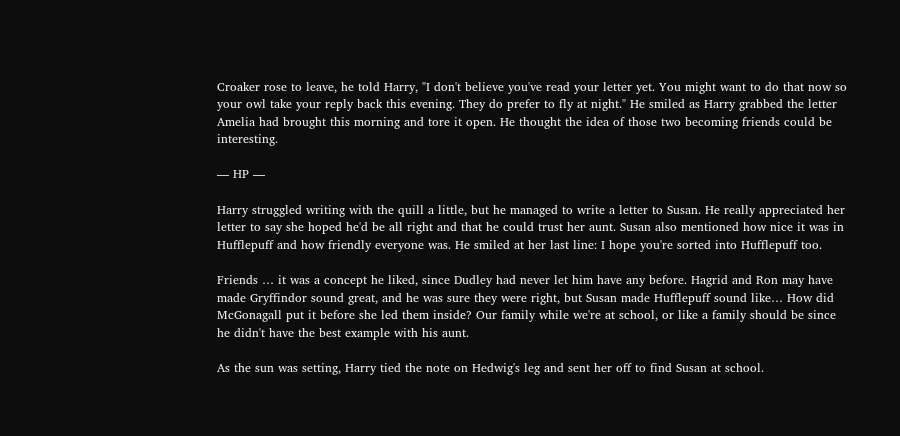Croaker rose to leave, he told Harry, "I don't believe you've read your letter yet. You might want to do that now so your owl take your reply back this evening. They do prefer to fly at night." He smiled as Harry grabbed the letter Amelia had brought this morning and tore it open. He thought the idea of those two becoming friends could be interesting.

— HP —

Harry struggled writing with the quill a little, but he managed to write a letter to Susan. He really appreciated her letter to say she hoped he'd be all right and that he could trust her aunt. Susan also mentioned how nice it was in Hufflepuff and how friendly everyone was. He smiled at her last line: I hope you're sorted into Hufflepuff too.

Friends … it was a concept he liked, since Dudley had never let him have any before. Hagrid and Ron may have made Gryffindor sound great, and he was sure they were right, but Susan made Hufflepuff sound like… How did McGonagall put it before she led them inside? Our family while we're at school, or like a family should be since he didn't have the best example with his aunt.

As the sun was setting, Harry tied the note on Hedwig's leg and sent her off to find Susan at school.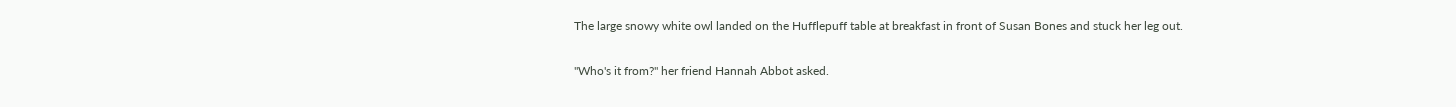The large snowy white owl landed on the Hufflepuff table at breakfast in front of Susan Bones and stuck her leg out.

"Who's it from?" her friend Hannah Abbot asked.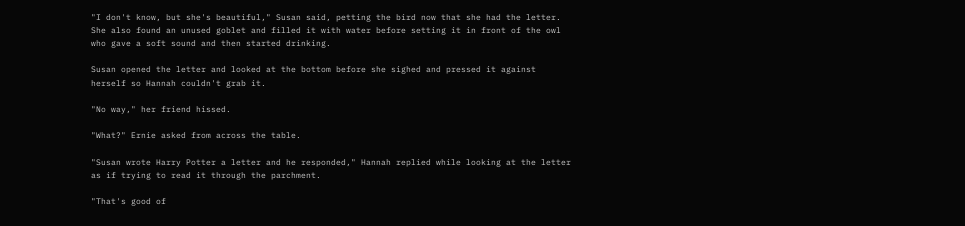"I don't know, but she's beautiful," Susan said, petting the bird now that she had the letter. She also found an unused goblet and filled it with water before setting it in front of the owl who gave a soft sound and then started drinking.

Susan opened the letter and looked at the bottom before she sighed and pressed it against herself so Hannah couldn't grab it.

"No way," her friend hissed.

"What?" Ernie asked from across the table.

"Susan wrote Harry Potter a letter and he responded," Hannah replied while looking at the letter as if trying to read it through the parchment.

"That's good of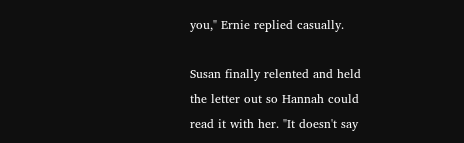you," Ernie replied casually.

Susan finally relented and held the letter out so Hannah could read it with her. "It doesn't say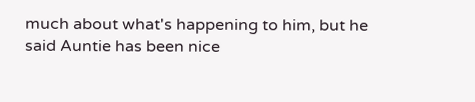much about what's happening to him, but he said Auntie has been nice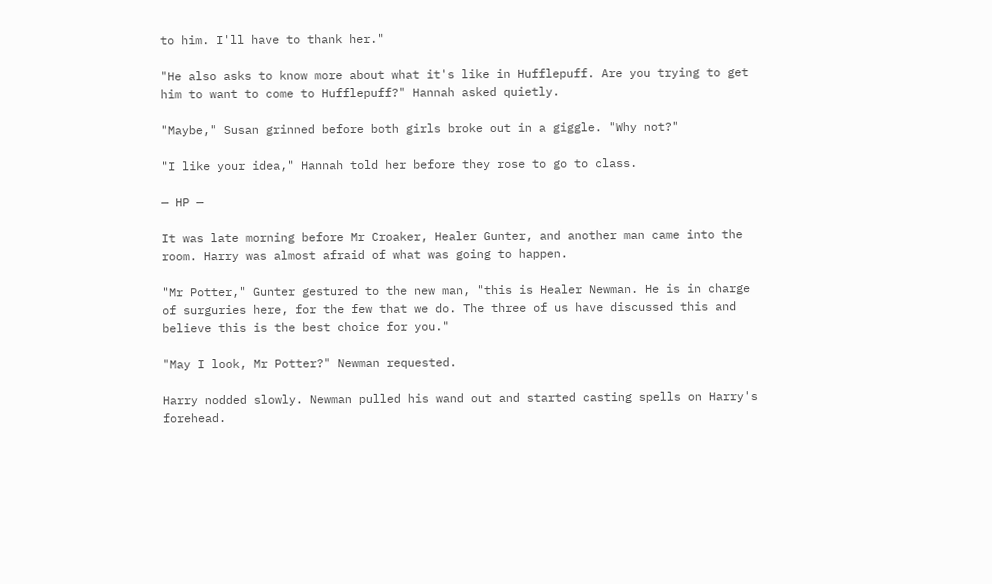to him. I'll have to thank her."

"He also asks to know more about what it's like in Hufflepuff. Are you trying to get him to want to come to Hufflepuff?" Hannah asked quietly.

"Maybe," Susan grinned before both girls broke out in a giggle. "Why not?"

"I like your idea," Hannah told her before they rose to go to class.

— HP —

It was late morning before Mr Croaker, Healer Gunter, and another man came into the room. Harry was almost afraid of what was going to happen.

"Mr Potter," Gunter gestured to the new man, "this is Healer Newman. He is in charge of surguries here, for the few that we do. The three of us have discussed this and believe this is the best choice for you."

"May I look, Mr Potter?" Newman requested.

Harry nodded slowly. Newman pulled his wand out and started casting spells on Harry's forehead.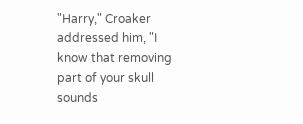"Harry," Croaker addressed him, "I know that removing part of your skull sounds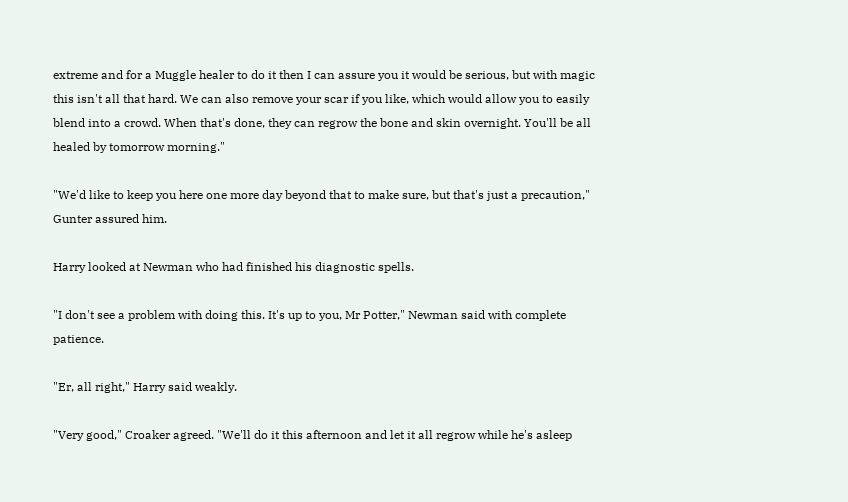extreme and for a Muggle healer to do it then I can assure you it would be serious, but with magic this isn't all that hard. We can also remove your scar if you like, which would allow you to easily blend into a crowd. When that's done, they can regrow the bone and skin overnight. You'll be all healed by tomorrow morning."

"We'd like to keep you here one more day beyond that to make sure, but that's just a precaution," Gunter assured him.

Harry looked at Newman who had finished his diagnostic spells.

"I don't see a problem with doing this. It's up to you, Mr Potter," Newman said with complete patience.

"Er, all right," Harry said weakly.

"Very good," Croaker agreed. "We'll do it this afternoon and let it all regrow while he's asleep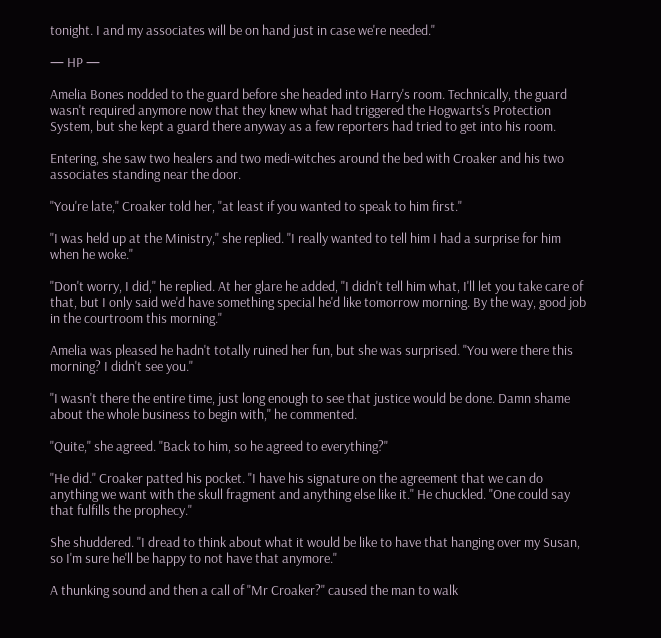tonight. I and my associates will be on hand just in case we're needed."

— HP —

Amelia Bones nodded to the guard before she headed into Harry's room. Technically, the guard wasn't required anymore now that they knew what had triggered the Hogwarts's Protection System, but she kept a guard there anyway as a few reporters had tried to get into his room.

Entering, she saw two healers and two medi-witches around the bed with Croaker and his two associates standing near the door.

"You're late," Croaker told her, "at least if you wanted to speak to him first."

"I was held up at the Ministry," she replied. "I really wanted to tell him I had a surprise for him when he woke."

"Don't worry, I did," he replied. At her glare he added, "I didn't tell him what, I'll let you take care of that, but I only said we'd have something special he'd like tomorrow morning. By the way, good job in the courtroom this morning."

Amelia was pleased he hadn't totally ruined her fun, but she was surprised. "You were there this morning? I didn't see you."

"I wasn't there the entire time, just long enough to see that justice would be done. Damn shame about the whole business to begin with," he commented.

"Quite," she agreed. "Back to him, so he agreed to everything?"

"He did." Croaker patted his pocket. "I have his signature on the agreement that we can do anything we want with the skull fragment and anything else like it." He chuckled. "One could say that fulfills the prophecy."

She shuddered. "I dread to think about what it would be like to have that hanging over my Susan, so I'm sure he'll be happy to not have that anymore."

A thunking sound and then a call of "Mr Croaker?" caused the man to walk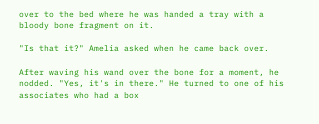over to the bed where he was handed a tray with a bloody bone fragment on it.

"Is that it?" Amelia asked when he came back over.

After waving his wand over the bone for a moment, he nodded. "Yes, it's in there." He turned to one of his associates who had a box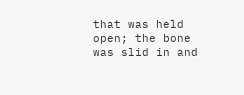that was held open; the bone was slid in and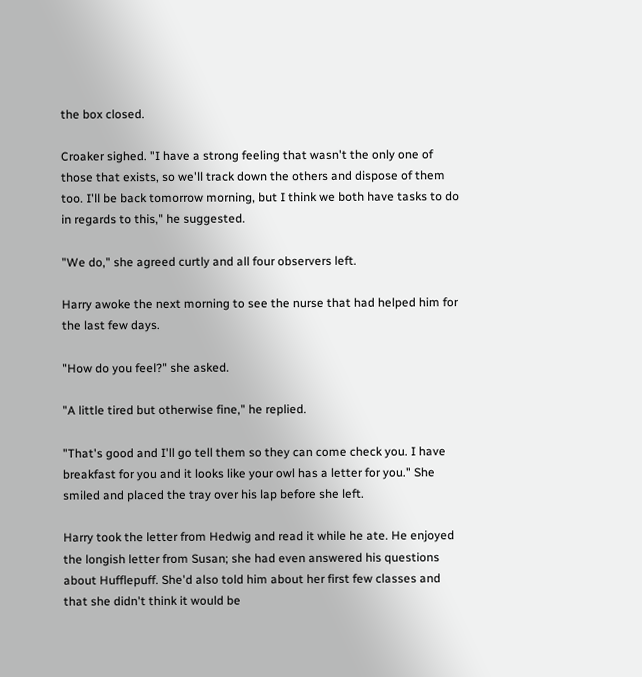the box closed.

Croaker sighed. "I have a strong feeling that wasn't the only one of those that exists, so we'll track down the others and dispose of them too. I'll be back tomorrow morning, but I think we both have tasks to do in regards to this," he suggested.

"We do," she agreed curtly and all four observers left.

Harry awoke the next morning to see the nurse that had helped him for the last few days.

"How do you feel?" she asked.

"A little tired but otherwise fine," he replied.

"That's good and I'll go tell them so they can come check you. I have breakfast for you and it looks like your owl has a letter for you." She smiled and placed the tray over his lap before she left.

Harry took the letter from Hedwig and read it while he ate. He enjoyed the longish letter from Susan; she had even answered his questions about Hufflepuff. She'd also told him about her first few classes and that she didn't think it would be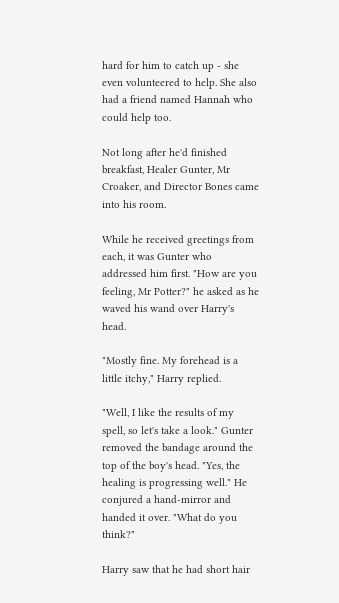hard for him to catch up - she even volunteered to help. She also had a friend named Hannah who could help too.

Not long after he'd finished breakfast, Healer Gunter, Mr Croaker, and Director Bones came into his room.

While he received greetings from each, it was Gunter who addressed him first. "How are you feeling, Mr Potter?" he asked as he waved his wand over Harry's head.

"Mostly fine. My forehead is a little itchy," Harry replied.

"Well, I like the results of my spell, so let's take a look." Gunter removed the bandage around the top of the boy's head. "Yes, the healing is progressing well." He conjured a hand-mirror and handed it over. "What do you think?"

Harry saw that he had short hair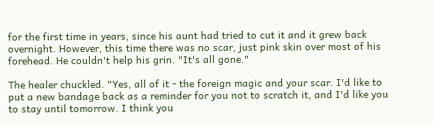for the first time in years, since his aunt had tried to cut it and it grew back overnight. However, this time there was no scar, just pink skin over most of his forehead. He couldn't help his grin. "It's all gone."

The healer chuckled. "Yes, all of it - the foreign magic and your scar. I'd like to put a new bandage back as a reminder for you not to scratch it, and I'd like you to stay until tomorrow. I think you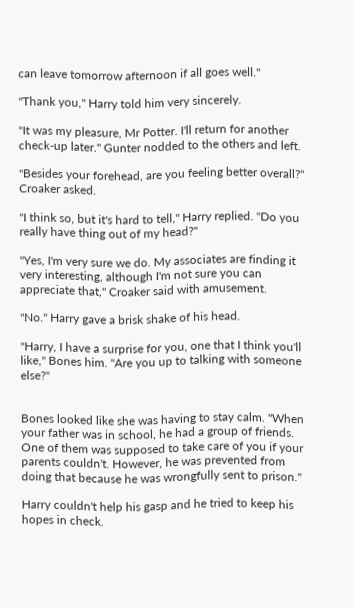can leave tomorrow afternoon if all goes well."

"Thank you," Harry told him very sincerely.

"It was my pleasure, Mr Potter. I'll return for another check-up later." Gunter nodded to the others and left.

"Besides your forehead, are you feeling better overall?" Croaker asked.

"I think so, but it's hard to tell," Harry replied. "Do you really have thing out of my head?"

"Yes, I'm very sure we do. My associates are finding it very interesting, although I'm not sure you can appreciate that," Croaker said with amusement.

"No." Harry gave a brisk shake of his head.

"Harry, I have a surprise for you, one that I think you'll like," Bones him. "Are you up to talking with someone else?"


Bones looked like she was having to stay calm. "When your father was in school, he had a group of friends. One of them was supposed to take care of you if your parents couldn't. However, he was prevented from doing that because he was wrongfully sent to prison."

Harry couldn't help his gasp and he tried to keep his hopes in check.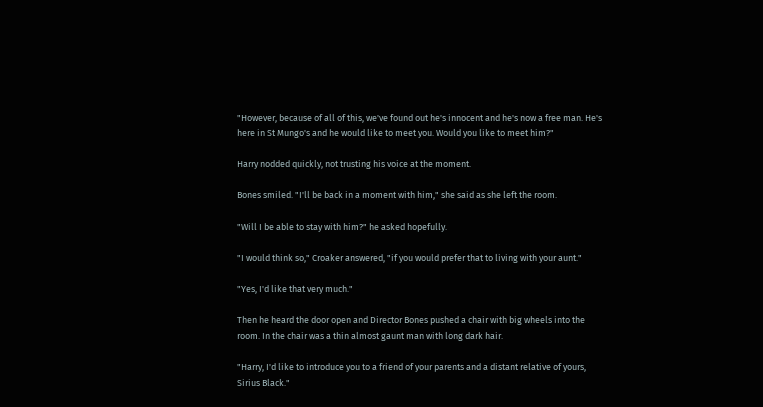"However, because of all of this, we've found out he's innocent and he's now a free man. He's here in St Mungo's and he would like to meet you. Would you like to meet him?"

Harry nodded quickly, not trusting his voice at the moment.

Bones smiled. "I'll be back in a moment with him," she said as she left the room.

"Will I be able to stay with him?" he asked hopefully.

"I would think so," Croaker answered, "if you would prefer that to living with your aunt."

"Yes, I'd like that very much."

Then he heard the door open and Director Bones pushed a chair with big wheels into the room. In the chair was a thin almost gaunt man with long dark hair.

"Harry, I'd like to introduce you to a friend of your parents and a distant relative of yours, Sirius Black."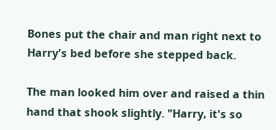Bones put the chair and man right next to Harry's bed before she stepped back.

The man looked him over and raised a thin hand that shook slightly. "Harry, it's so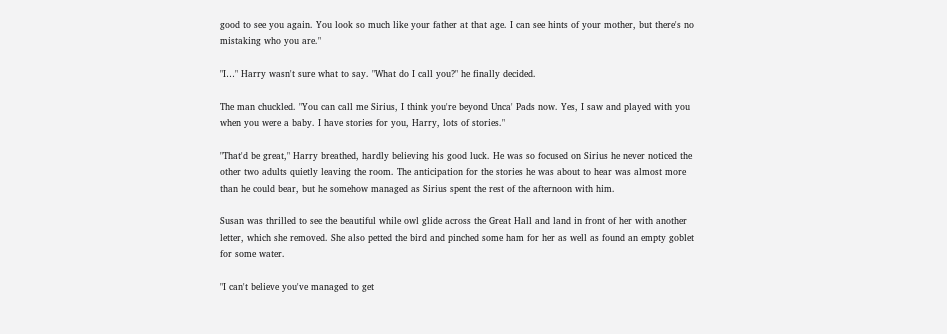good to see you again. You look so much like your father at that age. I can see hints of your mother, but there's no mistaking who you are."

"I…" Harry wasn't sure what to say. "What do I call you?" he finally decided.

The man chuckled. "You can call me Sirius, I think you're beyond Unca' Pads now. Yes, I saw and played with you when you were a baby. I have stories for you, Harry, lots of stories."

"That'd be great," Harry breathed, hardly believing his good luck. He was so focused on Sirius he never noticed the other two adults quietly leaving the room. The anticipation for the stories he was about to hear was almost more than he could bear, but he somehow managed as Sirius spent the rest of the afternoon with him.

Susan was thrilled to see the beautiful while owl glide across the Great Hall and land in front of her with another letter, which she removed. She also petted the bird and pinched some ham for her as well as found an empty goblet for some water.

"I can't believe you've managed to get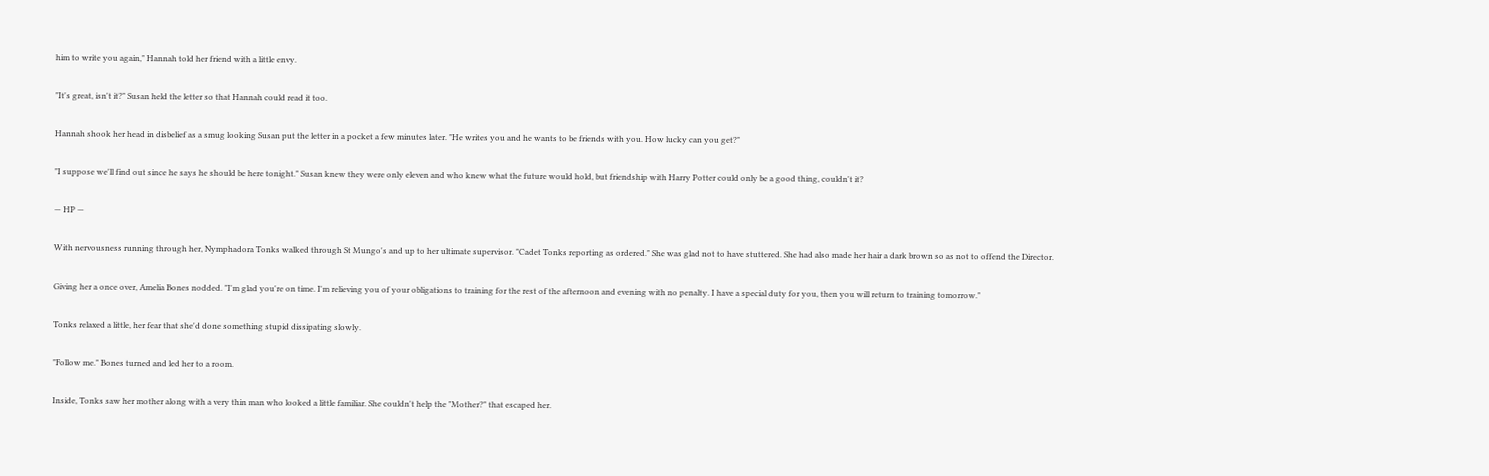him to write you again," Hannah told her friend with a little envy.

"It's great, isn't it?" Susan held the letter so that Hannah could read it too.

Hannah shook her head in disbelief as a smug looking Susan put the letter in a pocket a few minutes later. "He writes you and he wants to be friends with you. How lucky can you get?"

"I suppose we'll find out since he says he should be here tonight." Susan knew they were only eleven and who knew what the future would hold, but friendship with Harry Potter could only be a good thing, couldn't it?

— HP —

With nervousness running through her, Nymphadora Tonks walked through St Mungo's and up to her ultimate supervisor. "Cadet Tonks reporting as ordered." She was glad not to have stuttered. She had also made her hair a dark brown so as not to offend the Director.

Giving her a once over, Amelia Bones nodded. "I'm glad you're on time. I'm relieving you of your obligations to training for the rest of the afternoon and evening with no penalty. I have a special duty for you, then you will return to training tomorrow."

Tonks relaxed a little, her fear that she'd done something stupid dissipating slowly.

"Follow me." Bones turned and led her to a room.

Inside, Tonks saw her mother along with a very thin man who looked a little familiar. She couldn't help the "Mother?" that escaped her.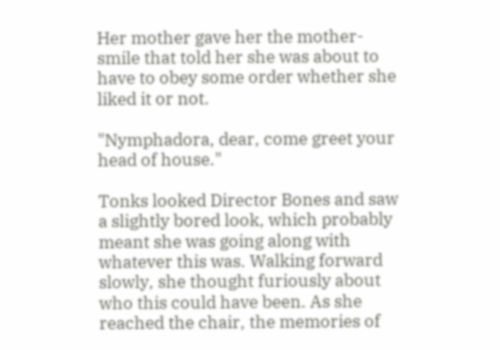Her mother gave her the mother-smile that told her she was about to have to obey some order whether she liked it or not.

"Nymphadora, dear, come greet your head of house."

Tonks looked Director Bones and saw a slightly bored look, which probably meant she was going along with whatever this was. Walking forward slowly, she thought furiously about who this could have been. As she reached the chair, the memories of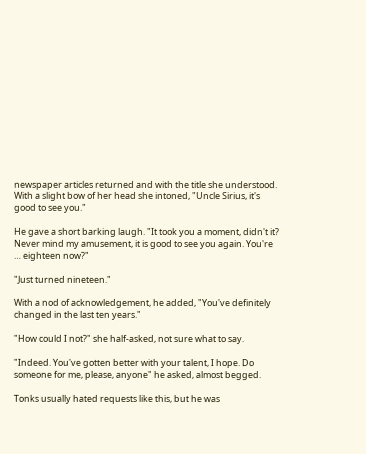newspaper articles returned and with the title she understood. With a slight bow of her head she intoned, "Uncle Sirius, it's good to see you."

He gave a short barking laugh. "It took you a moment, didn't it? Never mind my amusement, it is good to see you again. You're … eighteen now?"

"Just turned nineteen."

With a nod of acknowledgement, he added, "You've definitely changed in the last ten years."

"How could I not?" she half-asked, not sure what to say.

"Indeed. You've gotten better with your talent, I hope. Do someone for me, please, anyone" he asked, almost begged.

Tonks usually hated requests like this, but he was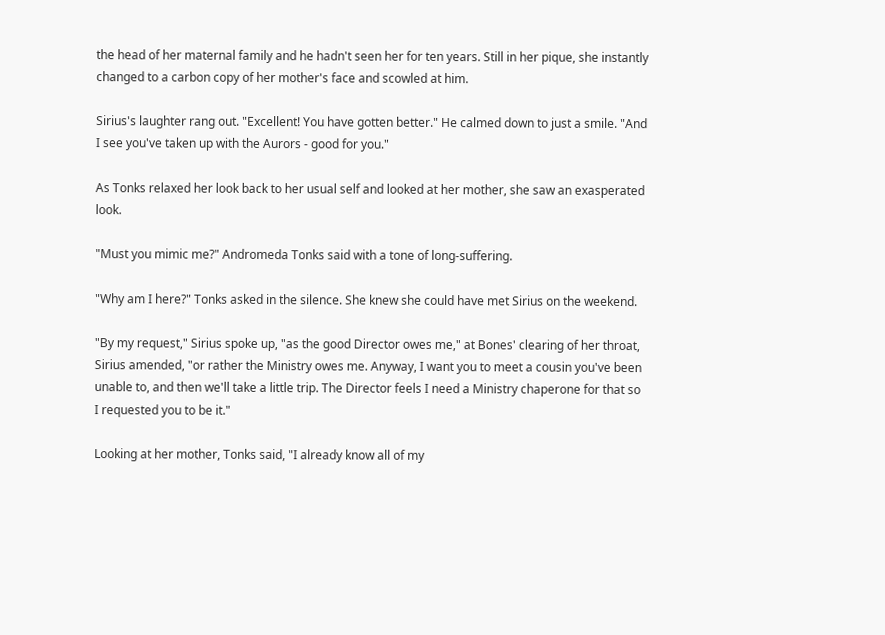the head of her maternal family and he hadn't seen her for ten years. Still in her pique, she instantly changed to a carbon copy of her mother's face and scowled at him.

Sirius's laughter rang out. "Excellent! You have gotten better." He calmed down to just a smile. "And I see you've taken up with the Aurors - good for you."

As Tonks relaxed her look back to her usual self and looked at her mother, she saw an exasperated look.

"Must you mimic me?" Andromeda Tonks said with a tone of long-suffering.

"Why am I here?" Tonks asked in the silence. She knew she could have met Sirius on the weekend.

"By my request," Sirius spoke up, "as the good Director owes me," at Bones' clearing of her throat, Sirius amended, "or rather the Ministry owes me. Anyway, I want you to meet a cousin you've been unable to, and then we'll take a little trip. The Director feels I need a Ministry chaperone for that so I requested you to be it."

Looking at her mother, Tonks said, "I already know all of my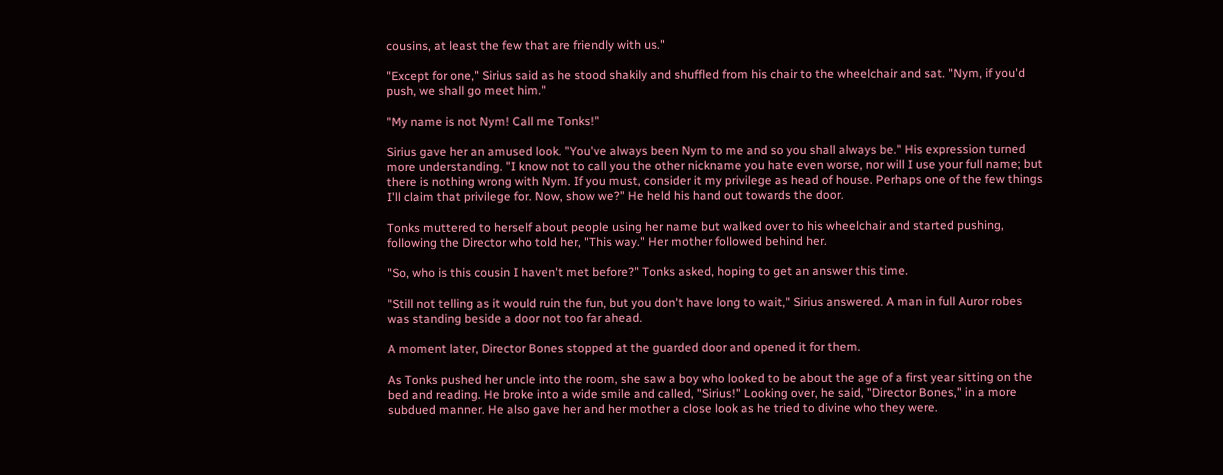cousins, at least the few that are friendly with us."

"Except for one," Sirius said as he stood shakily and shuffled from his chair to the wheelchair and sat. "Nym, if you'd push, we shall go meet him."

"My name is not Nym! Call me Tonks!"

Sirius gave her an amused look. "You've always been Nym to me and so you shall always be." His expression turned more understanding. "I know not to call you the other nickname you hate even worse, nor will I use your full name; but there is nothing wrong with Nym. If you must, consider it my privilege as head of house. Perhaps one of the few things I'll claim that privilege for. Now, show we?" He held his hand out towards the door.

Tonks muttered to herself about people using her name but walked over to his wheelchair and started pushing, following the Director who told her, "This way." Her mother followed behind her.

"So, who is this cousin I haven't met before?" Tonks asked, hoping to get an answer this time.

"Still not telling as it would ruin the fun, but you don't have long to wait," Sirius answered. A man in full Auror robes was standing beside a door not too far ahead.

A moment later, Director Bones stopped at the guarded door and opened it for them.

As Tonks pushed her uncle into the room, she saw a boy who looked to be about the age of a first year sitting on the bed and reading. He broke into a wide smile and called, "Sirius!" Looking over, he said, "Director Bones," in a more subdued manner. He also gave her and her mother a close look as he tried to divine who they were.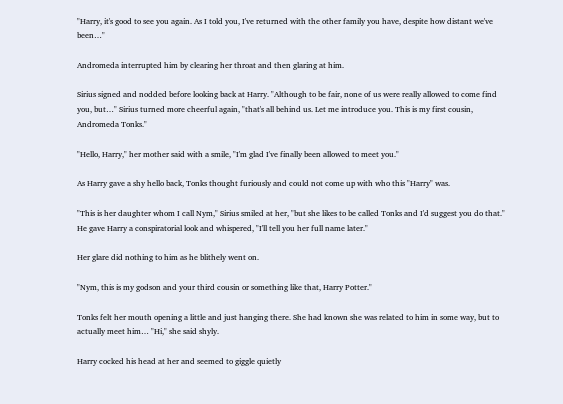"Harry, it's good to see you again. As I told you, I've returned with the other family you have, despite how distant we've been…"

Andromeda interrupted him by clearing her throat and then glaring at him.

Sirius signed and nodded before looking back at Harry. "Although to be fair, none of us were really allowed to come find you, but…" Sirius turned more cheerful again, "that's all behind us. Let me introduce you. This is my first cousin, Andromeda Tonks."

"Hello, Harry," her mother said with a smile, "I'm glad I've finally been allowed to meet you."

As Harry gave a shy hello back, Tonks thought furiously and could not come up with who this "Harry" was.

"This is her daughter whom I call Nym," Sirius smiled at her, "but she likes to be called Tonks and I'd suggest you do that." He gave Harry a conspiratorial look and whispered, "I'll tell you her full name later."

Her glare did nothing to him as he blithely went on.

"Nym, this is my godson and your third cousin or something like that, Harry Potter."

Tonks felt her mouth opening a little and just hanging there. She had known she was related to him in some way, but to actually meet him… "Hi," she said shyly.

Harry cocked his head at her and seemed to giggle quietly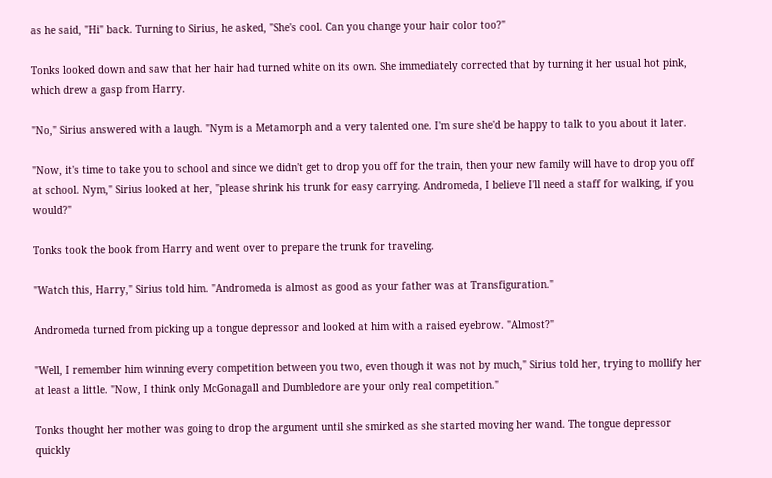as he said, "Hi" back. Turning to Sirius, he asked, "She's cool. Can you change your hair color too?"

Tonks looked down and saw that her hair had turned white on its own. She immediately corrected that by turning it her usual hot pink, which drew a gasp from Harry.

"No," Sirius answered with a laugh. "Nym is a Metamorph and a very talented one. I'm sure she'd be happy to talk to you about it later.

"Now, it's time to take you to school and since we didn't get to drop you off for the train, then your new family will have to drop you off at school. Nym," Sirius looked at her, "please shrink his trunk for easy carrying. Andromeda, I believe I'll need a staff for walking, if you would?"

Tonks took the book from Harry and went over to prepare the trunk for traveling.

"Watch this, Harry," Sirius told him. "Andromeda is almost as good as your father was at Transfiguration."

Andromeda turned from picking up a tongue depressor and looked at him with a raised eyebrow. "Almost?"

"Well, I remember him winning every competition between you two, even though it was not by much," Sirius told her, trying to mollify her at least a little. "Now, I think only McGonagall and Dumbledore are your only real competition."

Tonks thought her mother was going to drop the argument until she smirked as she started moving her wand. The tongue depressor quickly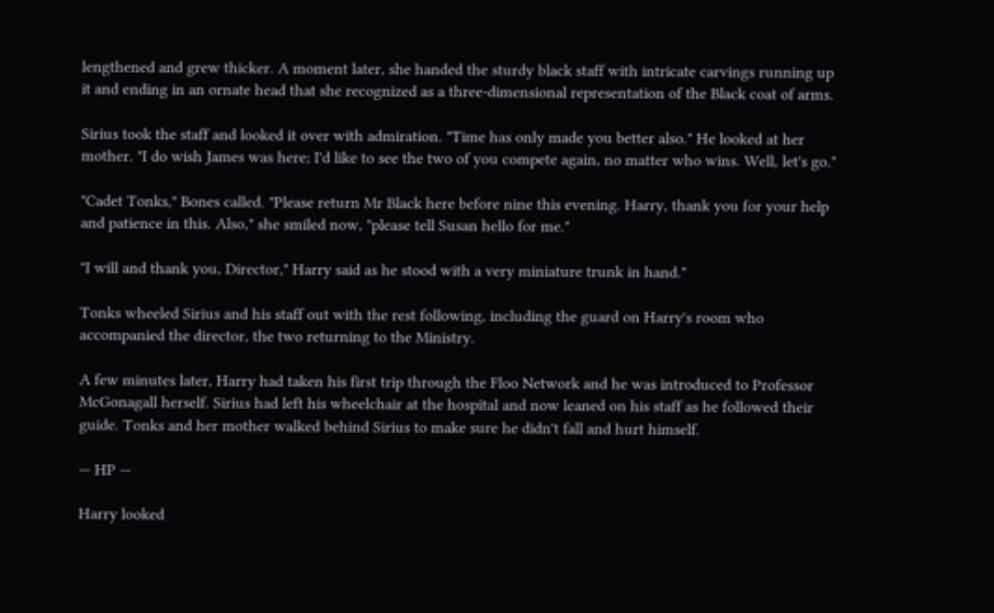lengthened and grew thicker. A moment later, she handed the sturdy black staff with intricate carvings running up it and ending in an ornate head that she recognized as a three-dimensional representation of the Black coat of arms.

Sirius took the staff and looked it over with admiration. "Time has only made you better also." He looked at her mother. "I do wish James was here; I'd like to see the two of you compete again, no matter who wins. Well, let's go."

"Cadet Tonks," Bones called. "Please return Mr Black here before nine this evening. Harry, thank you for your help and patience in this. Also," she smiled now, "please tell Susan hello for me."

"I will and thank you, Director," Harry said as he stood with a very miniature trunk in hand."

Tonks wheeled Sirius and his staff out with the rest following, including the guard on Harry's room who accompanied the director, the two returning to the Ministry.

A few minutes later, Harry had taken his first trip through the Floo Network and he was introduced to Professor McGonagall herself. Sirius had left his wheelchair at the hospital and now leaned on his staff as he followed their guide. Tonks and her mother walked behind Sirius to make sure he didn't fall and hurt himself.

— HP —

Harry looked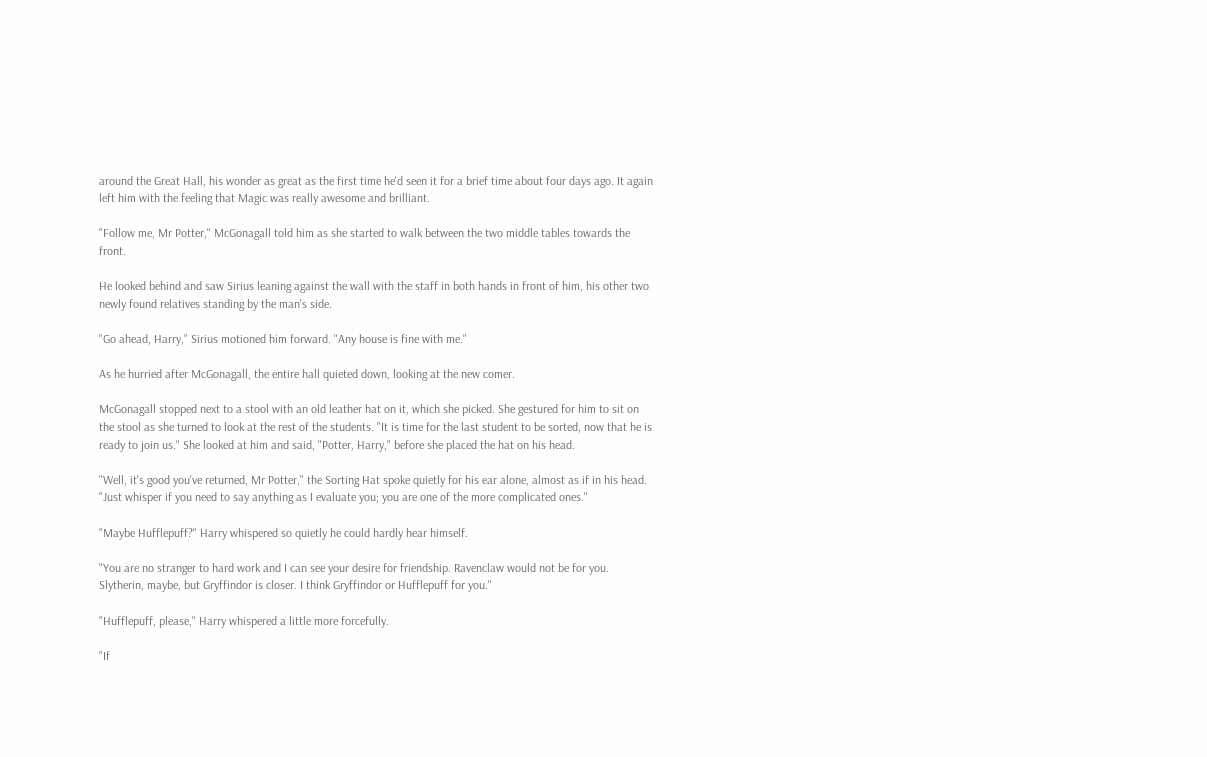around the Great Hall, his wonder as great as the first time he'd seen it for a brief time about four days ago. It again left him with the feeling that Magic was really awesome and brilliant.

"Follow me, Mr Potter," McGonagall told him as she started to walk between the two middle tables towards the front.

He looked behind and saw Sirius leaning against the wall with the staff in both hands in front of him, his other two newly found relatives standing by the man's side.

"Go ahead, Harry," Sirius motioned him forward. "Any house is fine with me."

As he hurried after McGonagall, the entire hall quieted down, looking at the new comer.

McGonagall stopped next to a stool with an old leather hat on it, which she picked. She gestured for him to sit on the stool as she turned to look at the rest of the students. "It is time for the last student to be sorted, now that he is ready to join us." She looked at him and said, "Potter, Harry," before she placed the hat on his head.

"Well, it's good you've returned, Mr Potter," the Sorting Hat spoke quietly for his ear alone, almost as if in his head. "Just whisper if you need to say anything as I evaluate you; you are one of the more complicated ones."

"Maybe Hufflepuff?" Harry whispered so quietly he could hardly hear himself.

"You are no stranger to hard work and I can see your desire for friendship. Ravenclaw would not be for you. Slytherin, maybe, but Gryffindor is closer. I think Gryffindor or Hufflepuff for you."

"Hufflepuff, please," Harry whispered a little more forcefully.

"If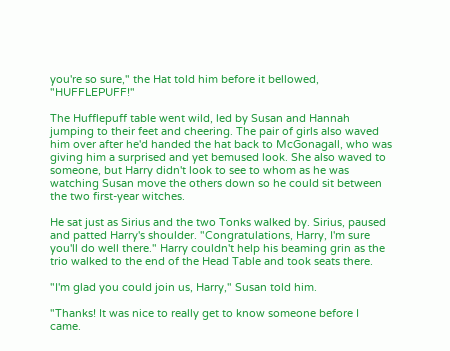you're so sure," the Hat told him before it bellowed, "HUFFLEPUFF!"

The Hufflepuff table went wild, led by Susan and Hannah jumping to their feet and cheering. The pair of girls also waved him over after he'd handed the hat back to McGonagall, who was giving him a surprised and yet bemused look. She also waved to someone, but Harry didn't look to see to whom as he was watching Susan move the others down so he could sit between the two first-year witches.

He sat just as Sirius and the two Tonks walked by. Sirius, paused and patted Harry's shoulder. "Congratulations, Harry, I'm sure you'll do well there." Harry couldn't help his beaming grin as the trio walked to the end of the Head Table and took seats there.

"I'm glad you could join us, Harry," Susan told him.

"Thanks! It was nice to really get to know someone before I came.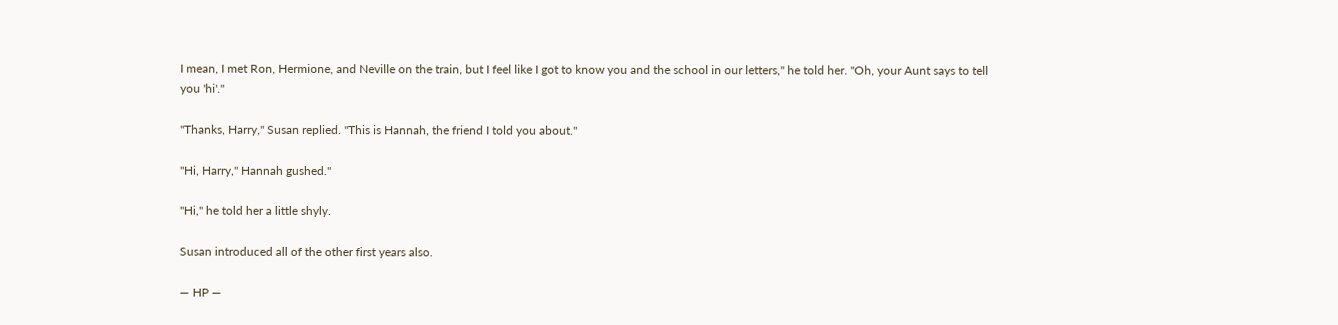I mean, I met Ron, Hermione, and Neville on the train, but I feel like I got to know you and the school in our letters," he told her. "Oh, your Aunt says to tell you 'hi'."

"Thanks, Harry," Susan replied. "This is Hannah, the friend I told you about."

"Hi, Harry," Hannah gushed."

"Hi," he told her a little shyly.

Susan introduced all of the other first years also.

— HP —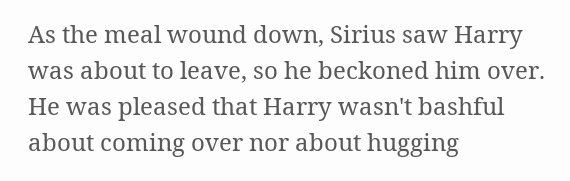As the meal wound down, Sirius saw Harry was about to leave, so he beckoned him over. He was pleased that Harry wasn't bashful about coming over nor about hugging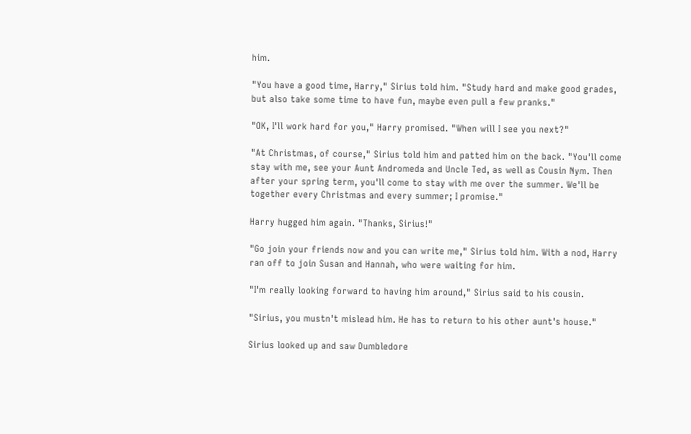him.

"You have a good time, Harry," Sirius told him. "Study hard and make good grades, but also take some time to have fun, maybe even pull a few pranks."

"OK, I'll work hard for you," Harry promised. "When will I see you next?"

"At Christmas, of course," Sirius told him and patted him on the back. "You'll come stay with me, see your Aunt Andromeda and Uncle Ted, as well as Cousin Nym. Then after your spring term, you'll come to stay with me over the summer. We'll be together every Christmas and every summer; I promise."

Harry hugged him again. "Thanks, Sirius!"

"Go join your friends now and you can write me," Sirius told him. With a nod, Harry ran off to join Susan and Hannah, who were waiting for him.

"I'm really looking forward to having him around," Sirius said to his cousin.

"Sirius, you mustn't mislead him. He has to return to his other aunt's house."

Sirius looked up and saw Dumbledore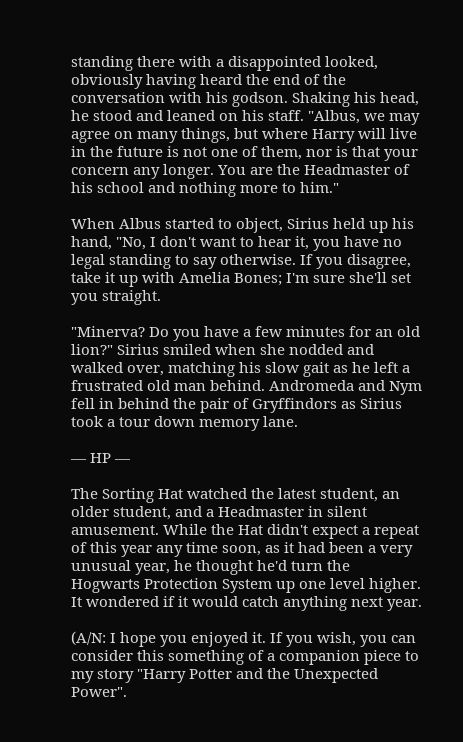standing there with a disappointed looked, obviously having heard the end of the conversation with his godson. Shaking his head, he stood and leaned on his staff. "Albus, we may agree on many things, but where Harry will live in the future is not one of them, nor is that your concern any longer. You are the Headmaster of his school and nothing more to him."

When Albus started to object, Sirius held up his hand, "No, I don't want to hear it, you have no legal standing to say otherwise. If you disagree, take it up with Amelia Bones; I'm sure she'll set you straight.

"Minerva? Do you have a few minutes for an old lion?" Sirius smiled when she nodded and walked over, matching his slow gait as he left a frustrated old man behind. Andromeda and Nym fell in behind the pair of Gryffindors as Sirius took a tour down memory lane.

— HP —

The Sorting Hat watched the latest student, an older student, and a Headmaster in silent amusement. While the Hat didn't expect a repeat of this year any time soon, as it had been a very unusual year, he thought he'd turn the Hogwarts Protection System up one level higher. It wondered if it would catch anything next year.

(A/N: I hope you enjoyed it. If you wish, you can consider this something of a companion piece to my story "Harry Potter and the Unexpected Power".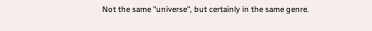Not the same "universe", but certainly in the same genre.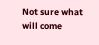Not sure what will come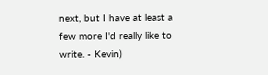next, but I have at least a few more I'd really like to write. - Kevin)